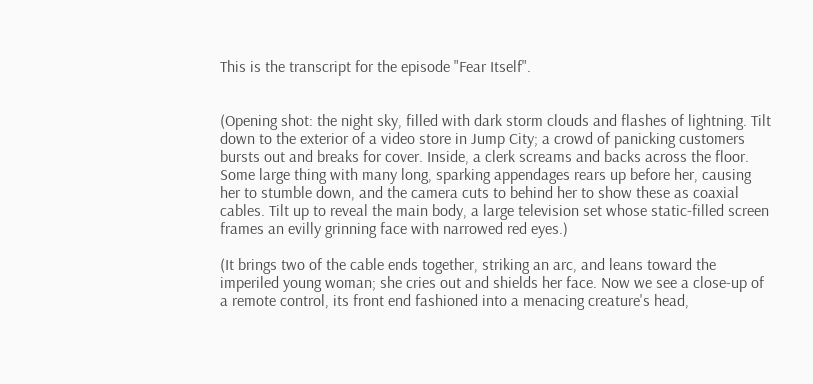This is the transcript for the episode "Fear Itself".


(Opening shot: the night sky, filled with dark storm clouds and flashes of lightning. Tilt down to the exterior of a video store in Jump City; a crowd of panicking customers bursts out and breaks for cover. Inside, a clerk screams and backs across the floor. Some large thing with many long, sparking appendages rears up before her, causing her to stumble down, and the camera cuts to behind her to show these as coaxial cables. Tilt up to reveal the main body, a large television set whose static-filled screen frames an evilly grinning face with narrowed red eyes.)

(It brings two of the cable ends together, striking an arc, and leans toward the imperiled young woman; she cries out and shields her face. Now we see a close-up of a remote control, its front end fashioned into a menacing creature's head,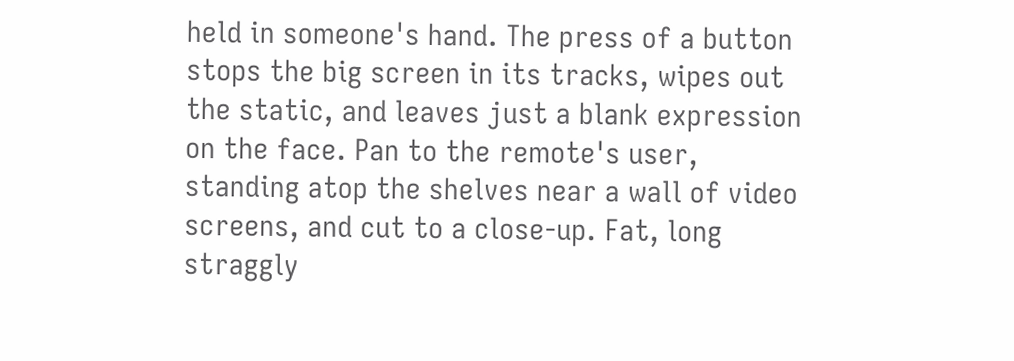held in someone's hand. The press of a button stops the big screen in its tracks, wipes out the static, and leaves just a blank expression on the face. Pan to the remote's user, standing atop the shelves near a wall of video screens, and cut to a close-up. Fat, long straggly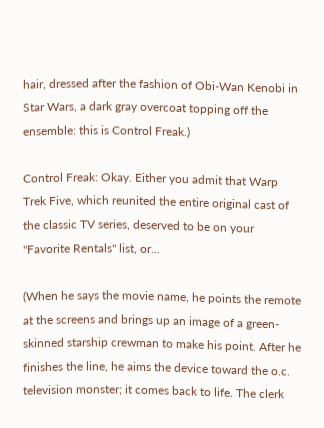hair, dressed after the fashion of Obi-Wan Kenobi in Star Wars, a dark gray overcoat topping off the ensemble: this is Control Freak.)

Control Freak: Okay. Either you admit that Warp Trek Five, which reunited the entire original cast of the classic TV series, deserved to be on your "Favorite Rentals" list, or...

(When he says the movie name, he points the remote at the screens and brings up an image of a green-skinned starship crewman to make his point. After he finishes the line, he aims the device toward the o.c. television monster; it comes back to life. The clerk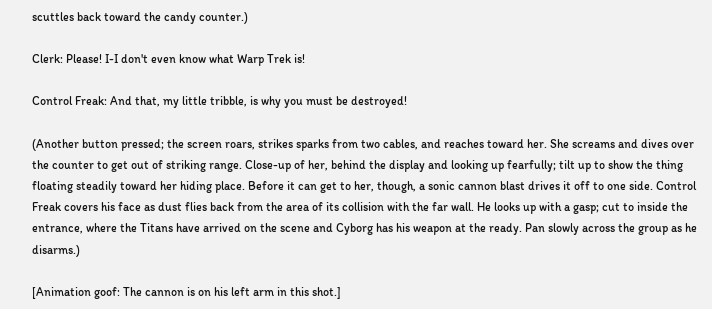scuttles back toward the candy counter.)

Clerk: Please! I-I don't even know what Warp Trek is!

Control Freak: And that, my little tribble, is why you must be destroyed!

(Another button pressed; the screen roars, strikes sparks from two cables, and reaches toward her. She screams and dives over the counter to get out of striking range. Close-up of her, behind the display and looking up fearfully; tilt up to show the thing floating steadily toward her hiding place. Before it can get to her, though, a sonic cannon blast drives it off to one side. Control Freak covers his face as dust flies back from the area of its collision with the far wall. He looks up with a gasp; cut to inside the entrance, where the Titans have arrived on the scene and Cyborg has his weapon at the ready. Pan slowly across the group as he disarms.)

[Animation goof: The cannon is on his left arm in this shot.]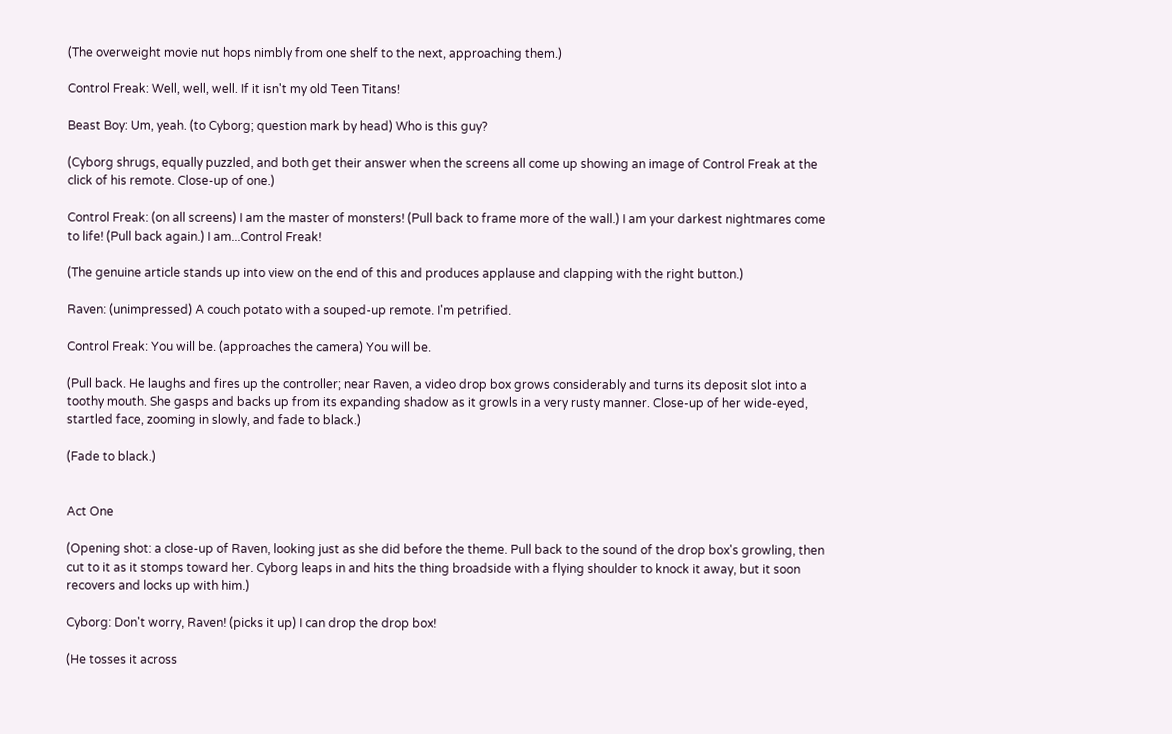(The overweight movie nut hops nimbly from one shelf to the next, approaching them.)

Control Freak: Well, well, well. If it isn't my old Teen Titans!

Beast Boy: Um, yeah. (to Cyborg; question mark by head) Who is this guy?

(Cyborg shrugs, equally puzzled, and both get their answer when the screens all come up showing an image of Control Freak at the click of his remote. Close-up of one.)

Control Freak: (on all screens) I am the master of monsters! (Pull back to frame more of the wall.) I am your darkest nightmares come to life! (Pull back again.) I am...Control Freak!

(The genuine article stands up into view on the end of this and produces applause and clapping with the right button.)

Raven: (unimpressed) A couch potato with a souped-up remote. I'm petrified.

Control Freak: You will be. (approaches the camera) You will be.

(Pull back. He laughs and fires up the controller; near Raven, a video drop box grows considerably and turns its deposit slot into a toothy mouth. She gasps and backs up from its expanding shadow as it growls in a very rusty manner. Close-up of her wide-eyed, startled face, zooming in slowly, and fade to black.)

(Fade to black.)


Act One

(Opening shot: a close-up of Raven, looking just as she did before the theme. Pull back to the sound of the drop box's growling, then cut to it as it stomps toward her. Cyborg leaps in and hits the thing broadside with a flying shoulder to knock it away, but it soon recovers and locks up with him.)

Cyborg: Don't worry, Raven! (picks it up) I can drop the drop box!

(He tosses it across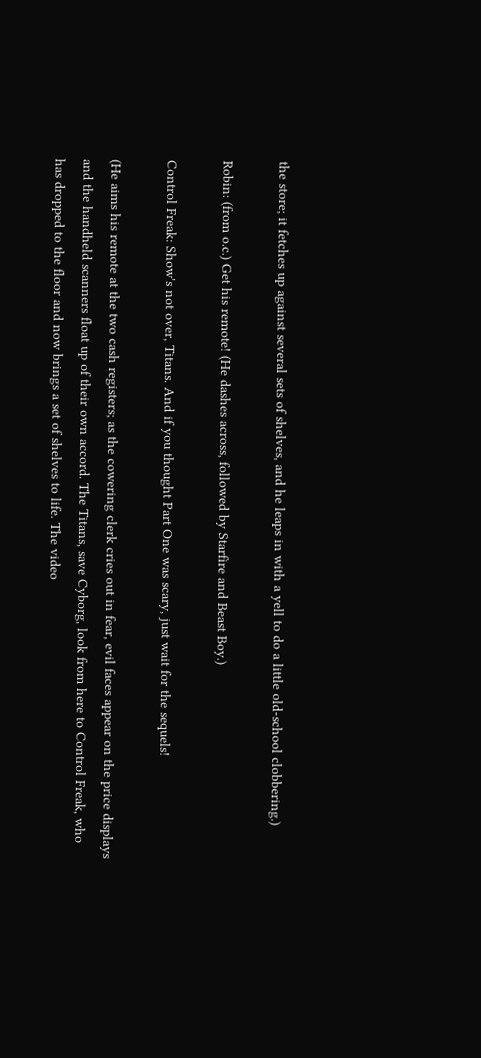the store; it fetches up against several sets of shelves, and he leaps in with a yell to do a little old-school clobbering.)

Robin: (from o.c.) Get his remote! (He dashes across, followed by Starfire and Beast Boy.)

Control Freak: Show's not over, Titans. And if you thought Part One was scary, just wait for the sequels!

(He aims his remote at the two cash registers; as the cowering clerk cries out in fear, evil faces appear on the price displays and the handheld scanners float up of their own accord. The Titans, save Cyborg, look from here to Control Freak, who has dropped to the floor and now brings a set of shelves to life. The video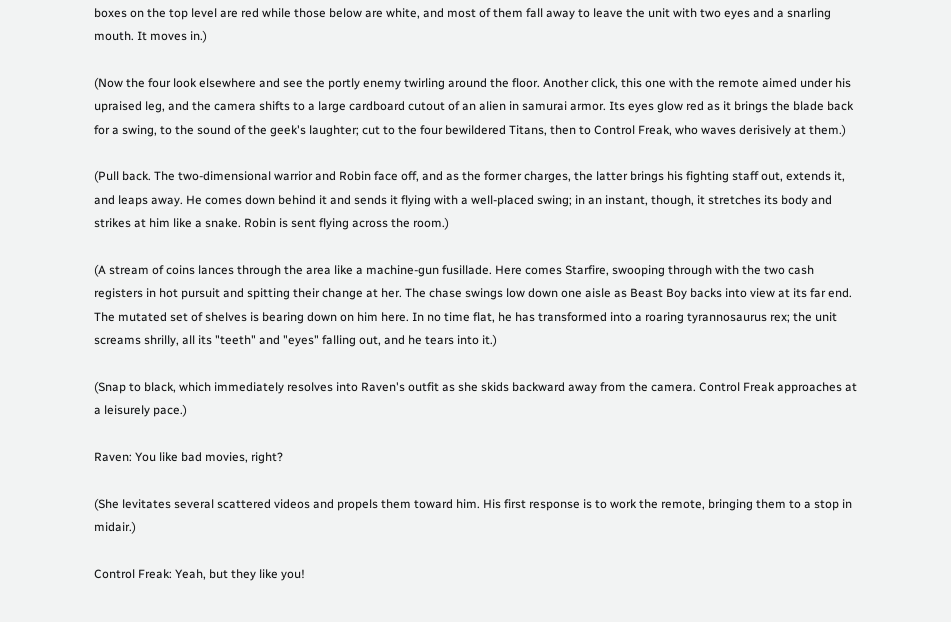boxes on the top level are red while those below are white, and most of them fall away to leave the unit with two eyes and a snarling mouth. It moves in.)

(Now the four look elsewhere and see the portly enemy twirling around the floor. Another click, this one with the remote aimed under his upraised leg, and the camera shifts to a large cardboard cutout of an alien in samurai armor. Its eyes glow red as it brings the blade back for a swing, to the sound of the geek's laughter; cut to the four bewildered Titans, then to Control Freak, who waves derisively at them.)

(Pull back. The two-dimensional warrior and Robin face off, and as the former charges, the latter brings his fighting staff out, extends it, and leaps away. He comes down behind it and sends it flying with a well-placed swing; in an instant, though, it stretches its body and strikes at him like a snake. Robin is sent flying across the room.)

(A stream of coins lances through the area like a machine-gun fusillade. Here comes Starfire, swooping through with the two cash registers in hot pursuit and spitting their change at her. The chase swings low down one aisle as Beast Boy backs into view at its far end. The mutated set of shelves is bearing down on him here. In no time flat, he has transformed into a roaring tyrannosaurus rex; the unit screams shrilly, all its "teeth" and "eyes" falling out, and he tears into it.)

(Snap to black, which immediately resolves into Raven's outfit as she skids backward away from the camera. Control Freak approaches at a leisurely pace.)

Raven: You like bad movies, right?

(She levitates several scattered videos and propels them toward him. His first response is to work the remote, bringing them to a stop in midair.)

Control Freak: Yeah, but they like you!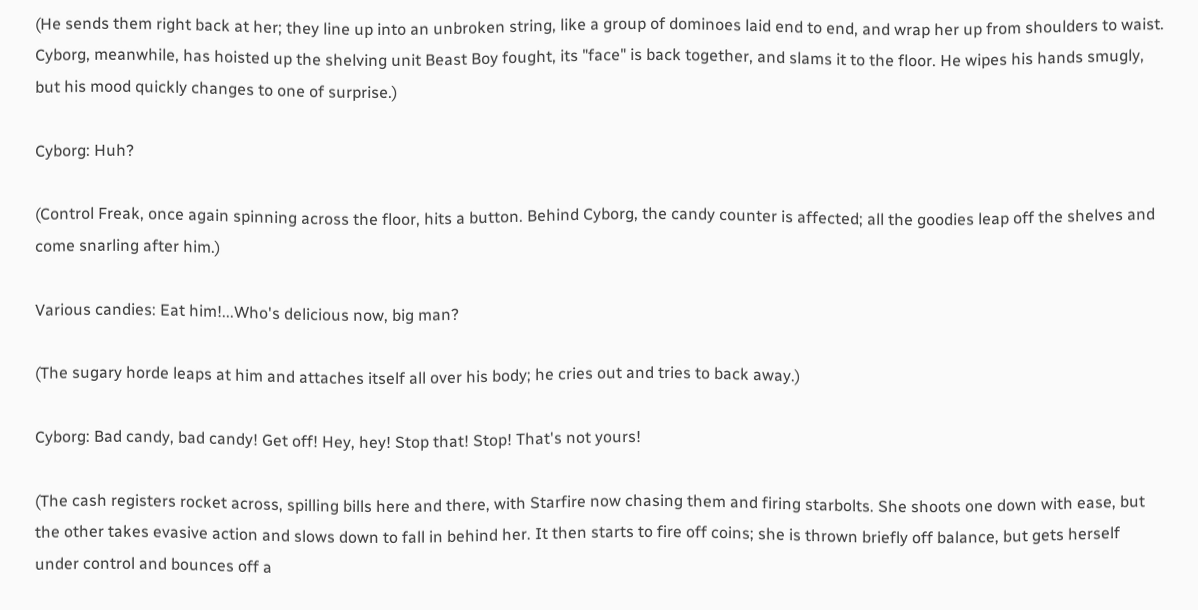(He sends them right back at her; they line up into an unbroken string, like a group of dominoes laid end to end, and wrap her up from shoulders to waist. Cyborg, meanwhile, has hoisted up the shelving unit Beast Boy fought, its "face" is back together, and slams it to the floor. He wipes his hands smugly, but his mood quickly changes to one of surprise.)

Cyborg: Huh?

(Control Freak, once again spinning across the floor, hits a button. Behind Cyborg, the candy counter is affected; all the goodies leap off the shelves and come snarling after him.)

Various candies: Eat him!...Who's delicious now, big man?

(The sugary horde leaps at him and attaches itself all over his body; he cries out and tries to back away.)

Cyborg: Bad candy, bad candy! Get off! Hey, hey! Stop that! Stop! That's not yours!

(The cash registers rocket across, spilling bills here and there, with Starfire now chasing them and firing starbolts. She shoots one down with ease, but the other takes evasive action and slows down to fall in behind her. It then starts to fire off coins; she is thrown briefly off balance, but gets herself under control and bounces off a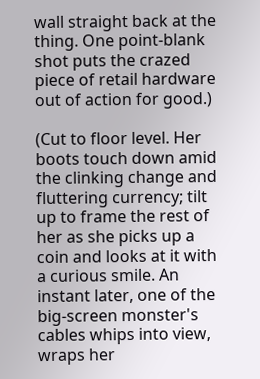wall straight back at the thing. One point-blank shot puts the crazed piece of retail hardware out of action for good.)

(Cut to floor level. Her boots touch down amid the clinking change and fluttering currency; tilt up to frame the rest of her as she picks up a coin and looks at it with a curious smile. An instant later, one of the big-screen monster's cables whips into view, wraps her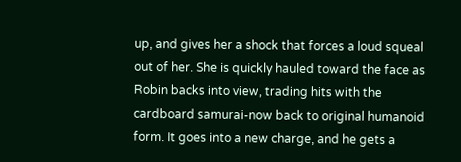up, and gives her a shock that forces a loud squeal out of her. She is quickly hauled toward the face as Robin backs into view, trading hits with the cardboard samurai-now back to original humanoid form. It goes into a new charge, and he gets a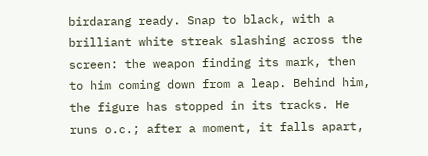birdarang ready. Snap to black, with a brilliant white streak slashing across the screen: the weapon finding its mark, then to him coming down from a leap. Behind him, the figure has stopped in its tracks. He runs o.c.; after a moment, it falls apart,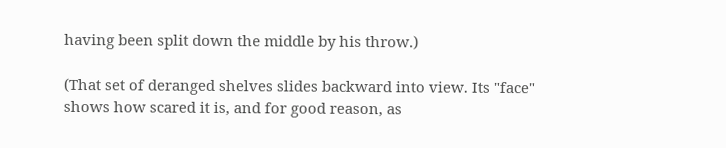having been split down the middle by his throw.)

(That set of deranged shelves slides backward into view. Its "face" shows how scared it is, and for good reason, as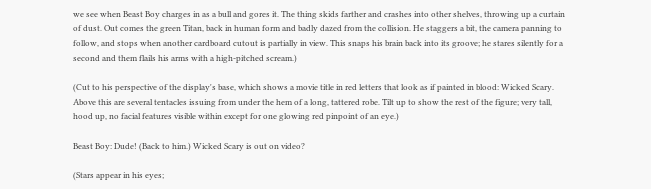we see when Beast Boy charges in as a bull and gores it. The thing skids farther and crashes into other shelves, throwing up a curtain of dust. Out comes the green Titan, back in human form and badly dazed from the collision. He staggers a bit, the camera panning to follow, and stops when another cardboard cutout is partially in view. This snaps his brain back into its groove; he stares silently for a second and them flails his arms with a high-pitched scream.)

(Cut to his perspective of the display's base, which shows a movie title in red letters that look as if painted in blood: Wicked Scary. Above this are several tentacles issuing from under the hem of a long, tattered robe. Tilt up to show the rest of the figure; very tall, hood up, no facial features visible within except for one glowing red pinpoint of an eye.)

Beast Boy: Dude! (Back to him.) Wicked Scary is out on video?

(Stars appear in his eyes;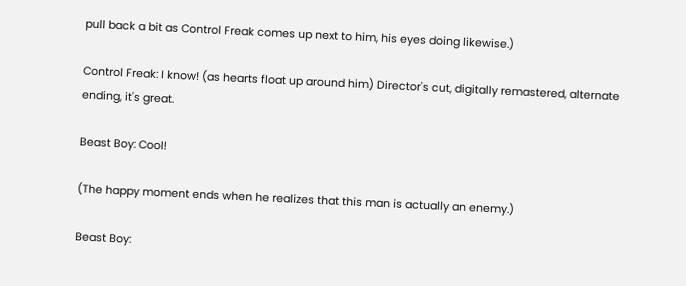pull back a bit as Control Freak comes up next to him, his eyes doing likewise.)

Control Freak: I know! (as hearts float up around him) Director's cut, digitally remastered, alternate ending, it's great.

Beast Boy: Cool!

(The happy moment ends when he realizes that this man is actually an enemy.)

Beast Boy: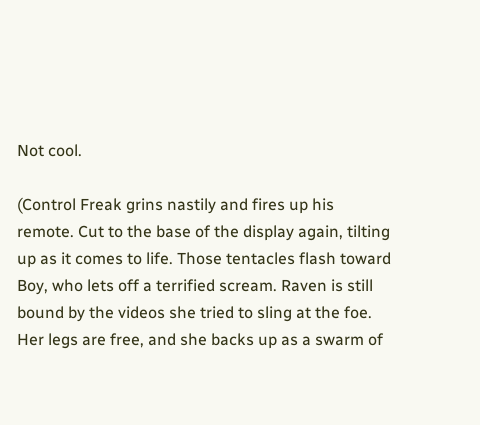Not cool.

(Control Freak grins nastily and fires up his remote. Cut to the base of the display again, tilting up as it comes to life. Those tentacles flash toward Boy, who lets off a terrified scream. Raven is still bound by the videos she tried to sling at the foe. Her legs are free, and she backs up as a swarm of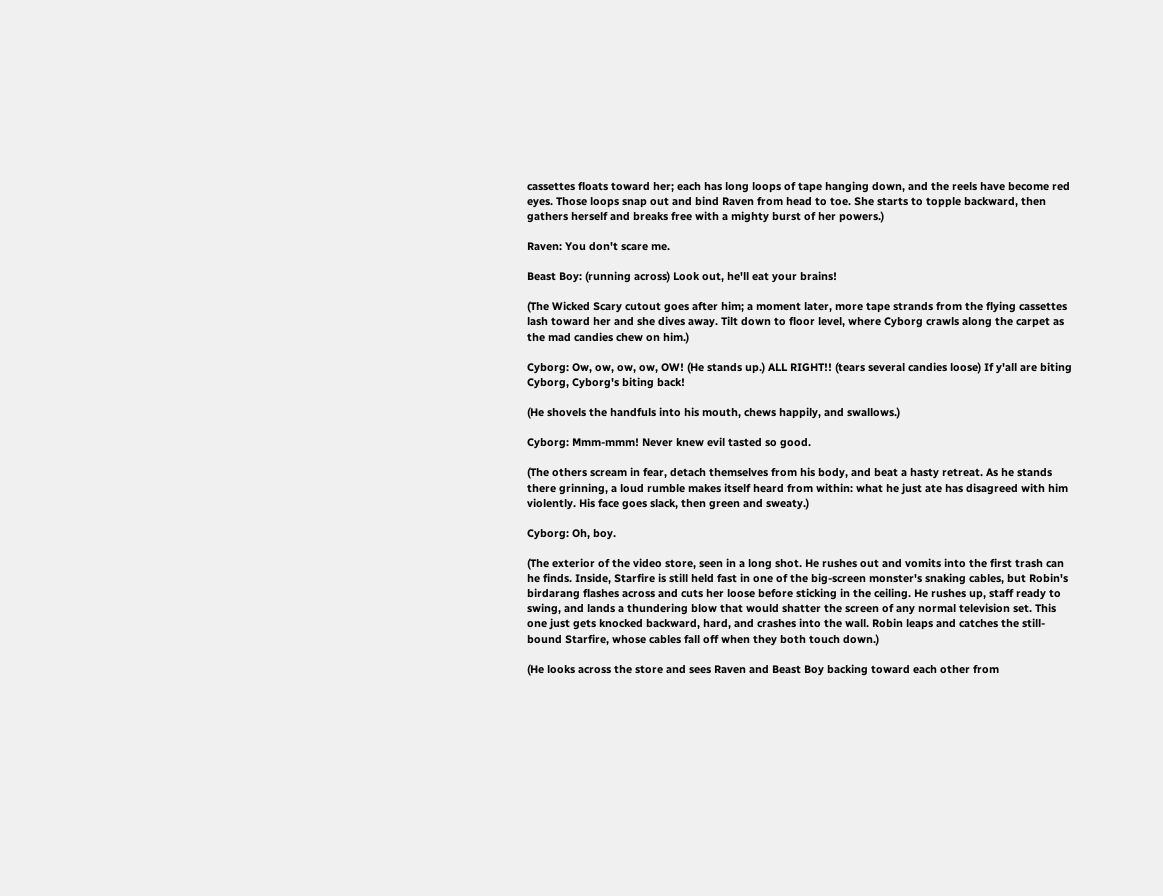cassettes floats toward her; each has long loops of tape hanging down, and the reels have become red eyes. Those loops snap out and bind Raven from head to toe. She starts to topple backward, then gathers herself and breaks free with a mighty burst of her powers.)

Raven: You don't scare me.

Beast Boy: (running across) Look out, he'll eat your brains!

(The Wicked Scary cutout goes after him; a moment later, more tape strands from the flying cassettes lash toward her and she dives away. Tilt down to floor level, where Cyborg crawls along the carpet as the mad candies chew on him.)

Cyborg: Ow, ow, ow, ow, OW! (He stands up.) ALL RIGHT!! (tears several candies loose) If y'all are biting Cyborg, Cyborg's biting back!

(He shovels the handfuls into his mouth, chews happily, and swallows.)

Cyborg: Mmm-mmm! Never knew evil tasted so good.

(The others scream in fear, detach themselves from his body, and beat a hasty retreat. As he stands there grinning, a loud rumble makes itself heard from within: what he just ate has disagreed with him violently. His face goes slack, then green and sweaty.)

Cyborg: Oh, boy.

(The exterior of the video store, seen in a long shot. He rushes out and vomits into the first trash can he finds. Inside, Starfire is still held fast in one of the big-screen monster's snaking cables, but Robin's birdarang flashes across and cuts her loose before sticking in the ceiling. He rushes up, staff ready to swing, and lands a thundering blow that would shatter the screen of any normal television set. This one just gets knocked backward, hard, and crashes into the wall. Robin leaps and catches the still-bound Starfire, whose cables fall off when they both touch down.)

(He looks across the store and sees Raven and Beast Boy backing toward each other from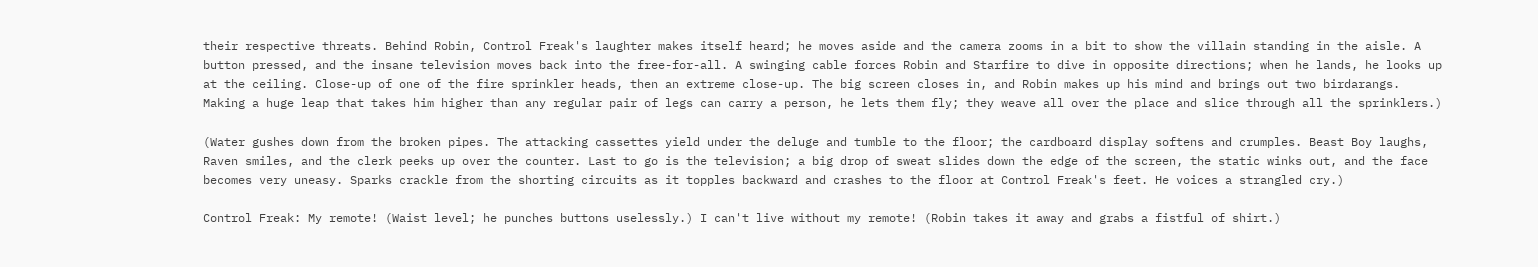their respective threats. Behind Robin, Control Freak's laughter makes itself heard; he moves aside and the camera zooms in a bit to show the villain standing in the aisle. A button pressed, and the insane television moves back into the free-for-all. A swinging cable forces Robin and Starfire to dive in opposite directions; when he lands, he looks up at the ceiling. Close-up of one of the fire sprinkler heads, then an extreme close-up. The big screen closes in, and Robin makes up his mind and brings out two birdarangs. Making a huge leap that takes him higher than any regular pair of legs can carry a person, he lets them fly; they weave all over the place and slice through all the sprinklers.)

(Water gushes down from the broken pipes. The attacking cassettes yield under the deluge and tumble to the floor; the cardboard display softens and crumples. Beast Boy laughs, Raven smiles, and the clerk peeks up over the counter. Last to go is the television; a big drop of sweat slides down the edge of the screen, the static winks out, and the face becomes very uneasy. Sparks crackle from the shorting circuits as it topples backward and crashes to the floor at Control Freak's feet. He voices a strangled cry.)

Control Freak: My remote! (Waist level; he punches buttons uselessly.) I can't live without my remote! (Robin takes it away and grabs a fistful of shirt.)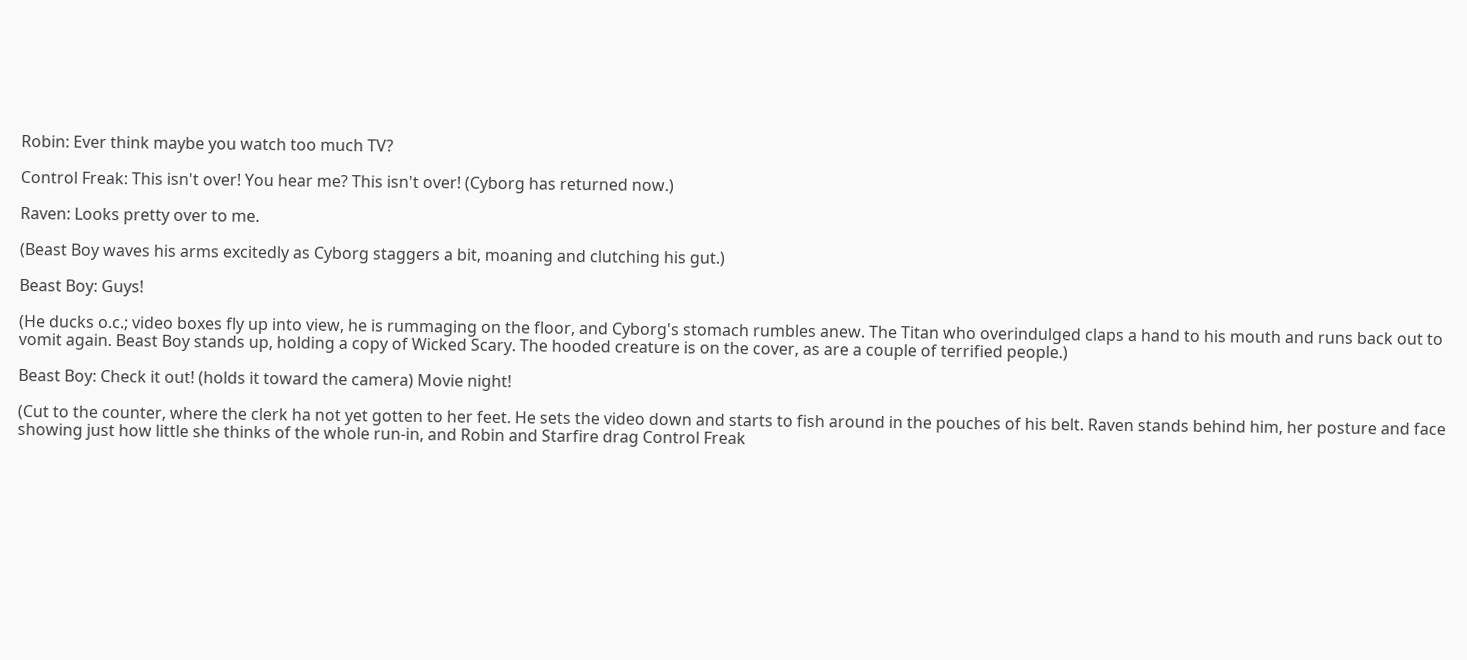Robin: Ever think maybe you watch too much TV?

Control Freak: This isn't over! You hear me? This isn't over! (Cyborg has returned now.)

Raven: Looks pretty over to me.

(Beast Boy waves his arms excitedly as Cyborg staggers a bit, moaning and clutching his gut.)

Beast Boy: Guys!

(He ducks o.c.; video boxes fly up into view, he is rummaging on the floor, and Cyborg's stomach rumbles anew. The Titan who overindulged claps a hand to his mouth and runs back out to vomit again. Beast Boy stands up, holding a copy of Wicked Scary. The hooded creature is on the cover, as are a couple of terrified people.)

Beast Boy: Check it out! (holds it toward the camera) Movie night!

(Cut to the counter, where the clerk ha not yet gotten to her feet. He sets the video down and starts to fish around in the pouches of his belt. Raven stands behind him, her posture and face showing just how little she thinks of the whole run-in, and Robin and Starfire drag Control Freak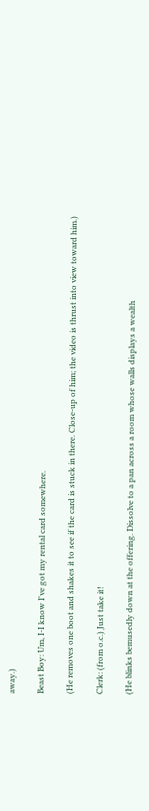away.)

Beast Boy: Um, I-I know I've got my rental card somewhere.

(He removes one boot and shakes it to see if the card is stuck in there. Close-up of him; the video is thrust into view toward him.)

Clerk: (from o.c.) Just take it!

(He blinks bemusedly down at the offering. Dissolve to a pan across a room whose walls displays a wealth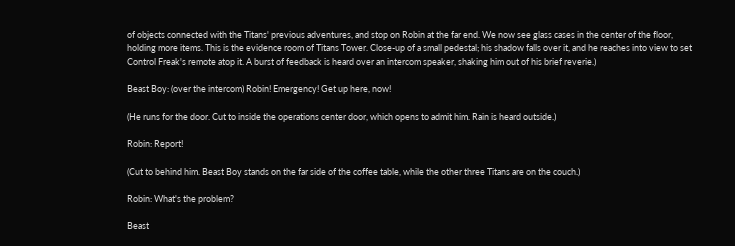of objects connected with the Titans' previous adventures, and stop on Robin at the far end. We now see glass cases in the center of the floor, holding more items. This is the evidence room of Titans Tower. Close-up of a small pedestal; his shadow falls over it, and he reaches into view to set Control Freak's remote atop it. A burst of feedback is heard over an intercom speaker, shaking him out of his brief reverie.)

Beast Boy: (over the intercom) Robin! Emergency! Get up here, now!

(He runs for the door. Cut to inside the operations center door, which opens to admit him. Rain is heard outside.)

Robin: Report!

(Cut to behind him. Beast Boy stands on the far side of the coffee table, while the other three Titans are on the couch.)

Robin: What's the problem?

Beast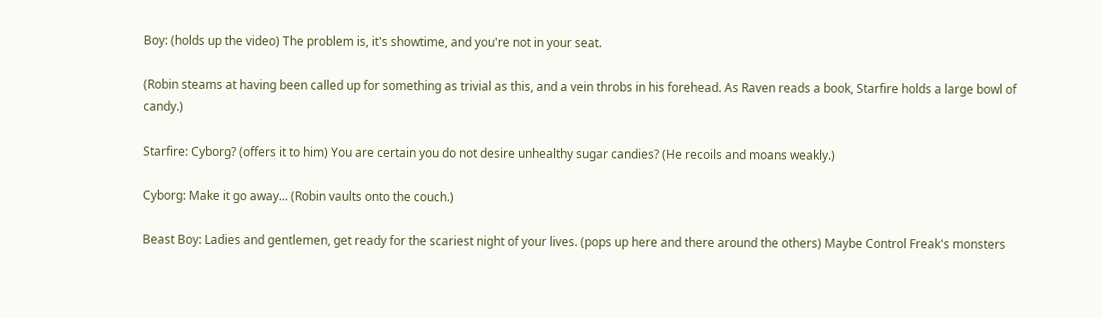Boy: (holds up the video) The problem is, it's showtime, and you're not in your seat.

(Robin steams at having been called up for something as trivial as this, and a vein throbs in his forehead. As Raven reads a book, Starfire holds a large bowl of candy.)

Starfire: Cyborg? (offers it to him) You are certain you do not desire unhealthy sugar candies? (He recoils and moans weakly.)

Cyborg: Make it go away... (Robin vaults onto the couch.)

Beast Boy: Ladies and gentlemen, get ready for the scariest night of your lives. (pops up here and there around the others) Maybe Control Freak's monsters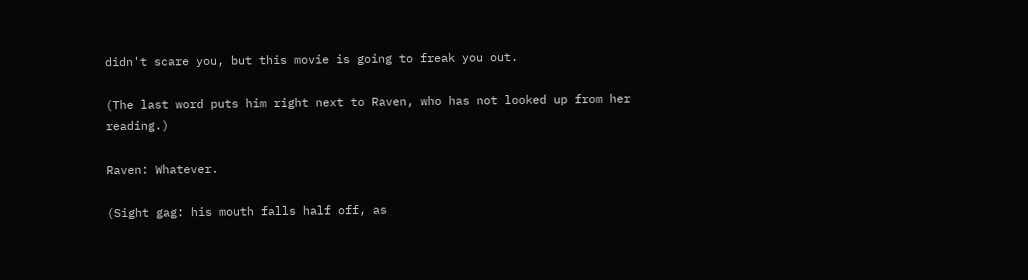didn't scare you, but this movie is going to freak you out.

(The last word puts him right next to Raven, who has not looked up from her reading.)

Raven: Whatever.

(Sight gag: his mouth falls half off, as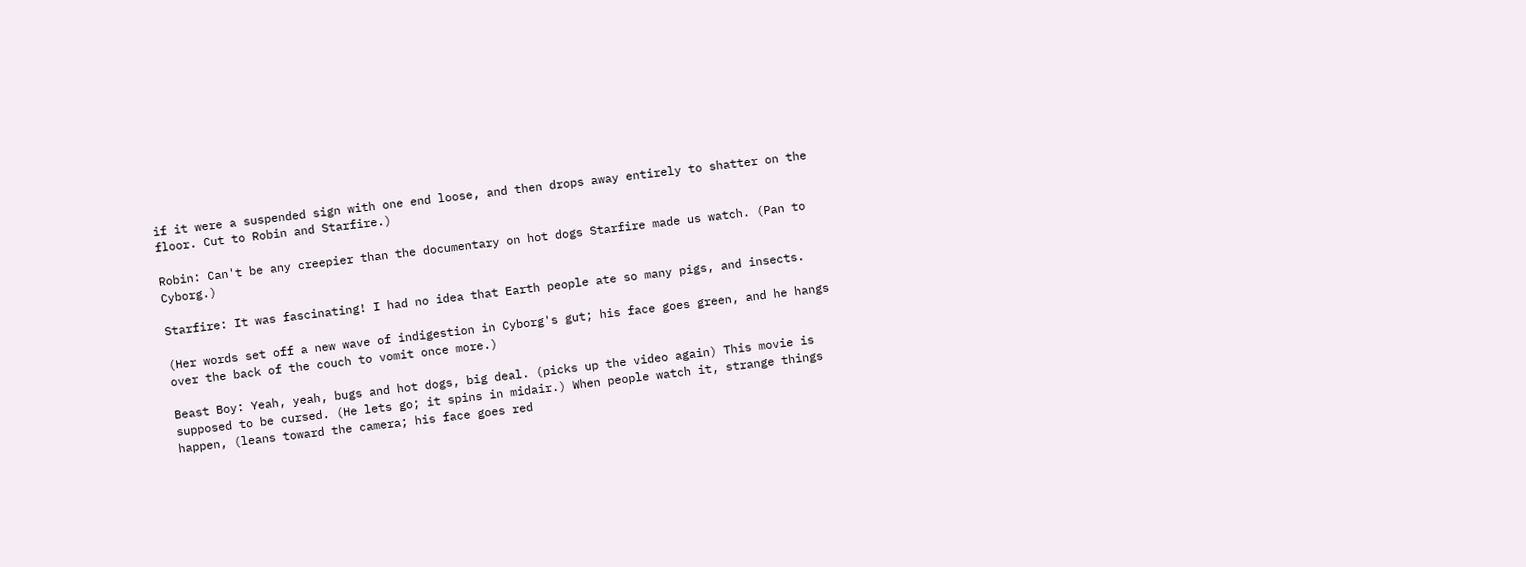if it were a suspended sign with one end loose, and then drops away entirely to shatter on the floor. Cut to Robin and Starfire.)

Robin: Can't be any creepier than the documentary on hot dogs Starfire made us watch. (Pan to Cyborg.)

Starfire: It was fascinating! I had no idea that Earth people ate so many pigs, and insects.

(Her words set off a new wave of indigestion in Cyborg's gut; his face goes green, and he hangs over the back of the couch to vomit once more.)

Beast Boy: Yeah, yeah, bugs and hot dogs, big deal. (picks up the video again) This movie is supposed to be cursed. (He lets go; it spins in midair.) When people watch it, strange things happen, (leans toward the camera; his face goes red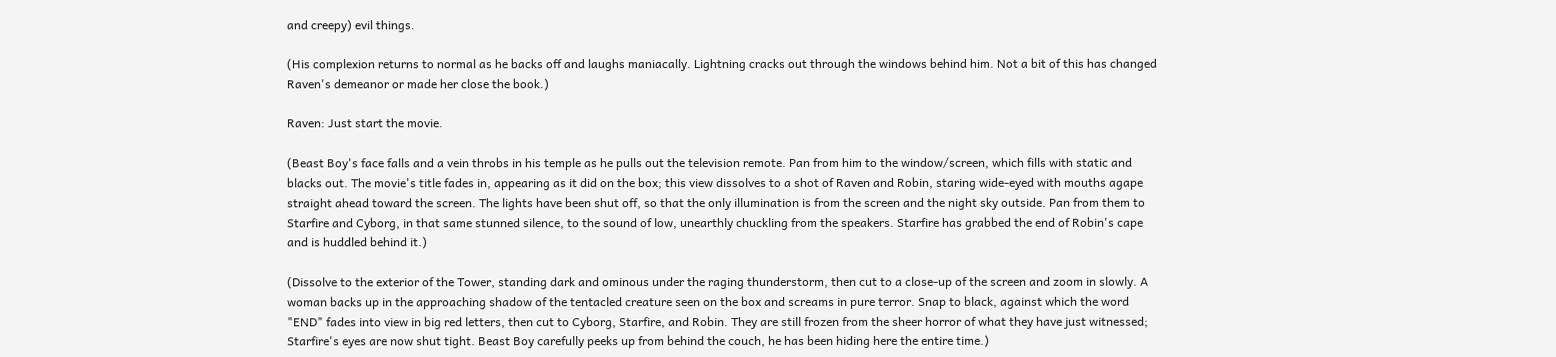and creepy) evil things.

(His complexion returns to normal as he backs off and laughs maniacally. Lightning cracks out through the windows behind him. Not a bit of this has changed Raven's demeanor or made her close the book.)

Raven: Just start the movie.

(Beast Boy's face falls and a vein throbs in his temple as he pulls out the television remote. Pan from him to the window/screen, which fills with static and blacks out. The movie's title fades in, appearing as it did on the box; this view dissolves to a shot of Raven and Robin, staring wide-eyed with mouths agape straight ahead toward the screen. The lights have been shut off, so that the only illumination is from the screen and the night sky outside. Pan from them to Starfire and Cyborg, in that same stunned silence, to the sound of low, unearthly chuckling from the speakers. Starfire has grabbed the end of Robin's cape and is huddled behind it.)

(Dissolve to the exterior of the Tower, standing dark and ominous under the raging thunderstorm, then cut to a close-up of the screen and zoom in slowly. A woman backs up in the approaching shadow of the tentacled creature seen on the box and screams in pure terror. Snap to black, against which the word "END" fades into view in big red letters, then cut to Cyborg, Starfire, and Robin. They are still frozen from the sheer horror of what they have just witnessed; Starfire's eyes are now shut tight. Beast Boy carefully peeks up from behind the couch, he has been hiding here the entire time.)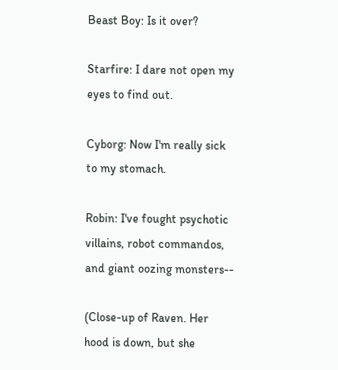Beast Boy: Is it over?

Starfire: I dare not open my eyes to find out.

Cyborg: Now I'm really sick to my stomach.

Robin: I've fought psychotic villains, robot commandos, and giant oozing monsters--

(Close-up of Raven. Her hood is down, but she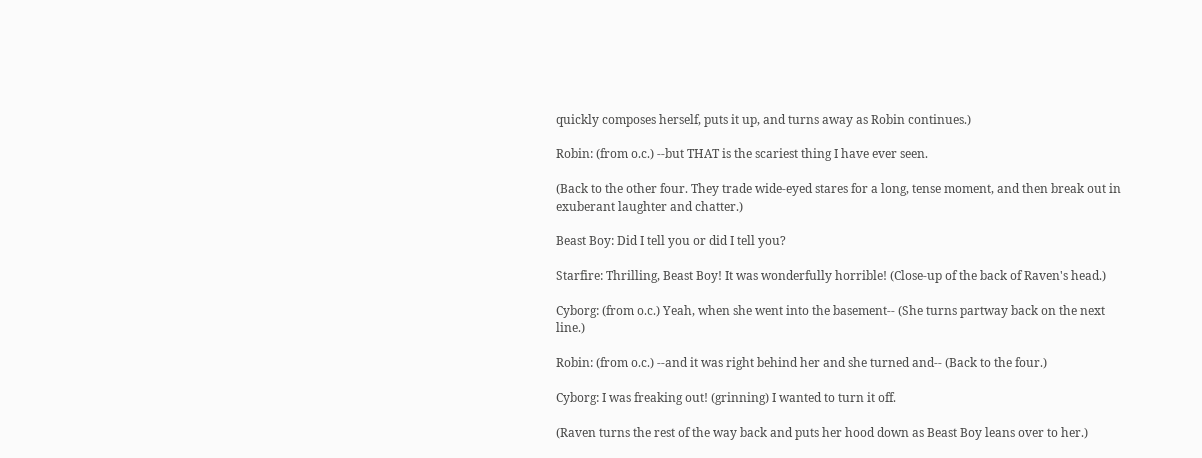quickly composes herself, puts it up, and turns away as Robin continues.)

Robin: (from o.c.) --but THAT is the scariest thing I have ever seen.

(Back to the other four. They trade wide-eyed stares for a long, tense moment, and then break out in exuberant laughter and chatter.)

Beast Boy: Did I tell you or did I tell you?

Starfire: Thrilling, Beast Boy! It was wonderfully horrible! (Close-up of the back of Raven's head.)

Cyborg: (from o.c.) Yeah, when she went into the basement-- (She turns partway back on the next line.)

Robin: (from o.c.) --and it was right behind her and she turned and-- (Back to the four.)

Cyborg: I was freaking out! (grinning) I wanted to turn it off.

(Raven turns the rest of the way back and puts her hood down as Beast Boy leans over to her.)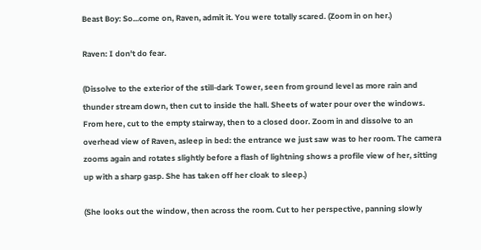Beast Boy: So...come on, Raven, admit it. You were totally scared. (Zoom in on her.)

Raven: I don't do fear.

(Dissolve to the exterior of the still-dark Tower, seen from ground level as more rain and thunder stream down, then cut to inside the hall. Sheets of water pour over the windows. From here, cut to the empty stairway, then to a closed door. Zoom in and dissolve to an overhead view of Raven, asleep in bed: the entrance we just saw was to her room. The camera zooms again and rotates slightly before a flash of lightning shows a profile view of her, sitting up with a sharp gasp. She has taken off her cloak to sleep.)

(She looks out the window, then across the room. Cut to her perspective, panning slowly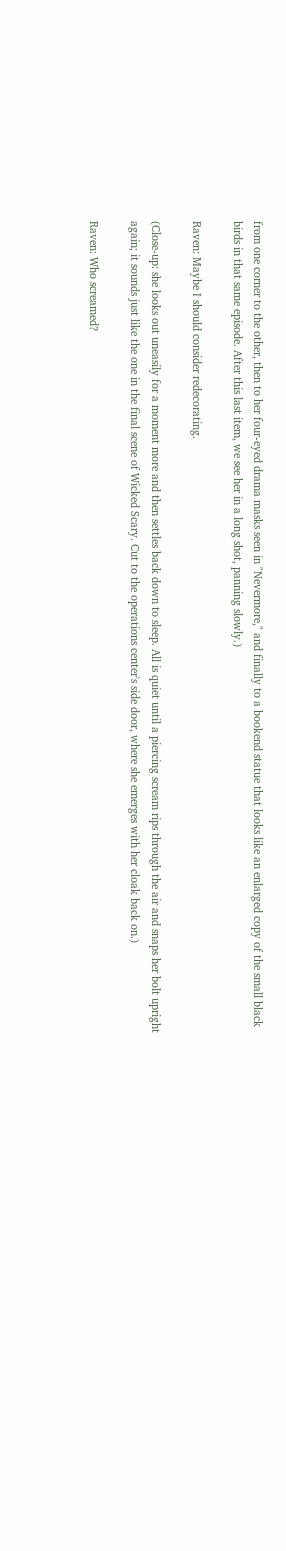from one corner to the other, then to her four-eyed drama masks seen in "Nevermore," and finally to a bookend statue that looks like an enlarged copy of the small black birds in that same episode. After this last item, we see her in a long shot, panning slowly.)

Raven: Maybe I should consider redecorating.

(Close-up: she looks out uneasily for a moment more and then settles back down to sleep. All is quiet until a piercing scream rips through the air and snaps her bolt upright again; it sounds just like the one in the final scene of Wicked Scary. Cut to the operations center's side door, where she emerges with her cloak back on.)

Raven: Who screamed?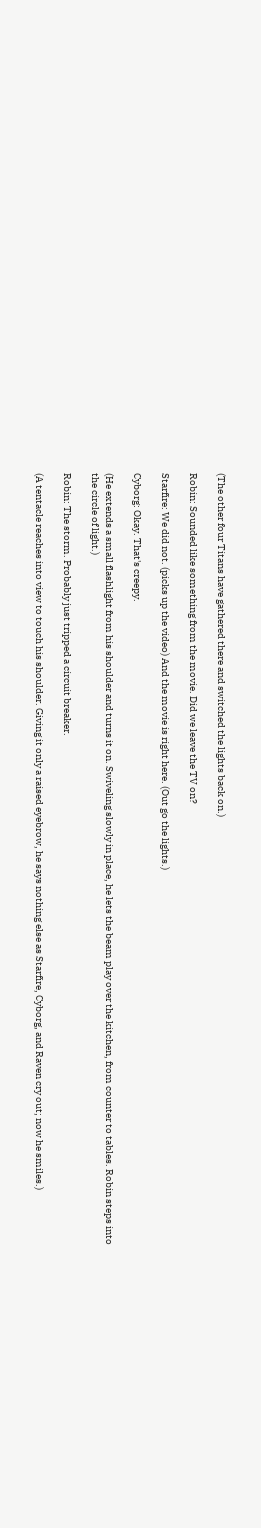(The other four Titans have gathered there and switched the lights back on.)

Robin: Sounded like something from the movie. Did we leave the TV on?

Starfire: We did not. (picks up the video) And the movie is right here. (Out go the lights.)

Cyborg: Okay. That's creepy.

(He extends a small flashlight from his shoulder and turns it on. Swiveling slowly in place, he lets the beam play over the kitchen, from counter to tables. Robin steps into the circle of light.)

Robin: The storm. Probably just tripped a circuit breaker.

(A tentacle reaches into view to touch his shoulder. Giving it only a raised eyebrow, he says nothing else as Starfire, Cyborg, and Raven cry out; now he smiles.)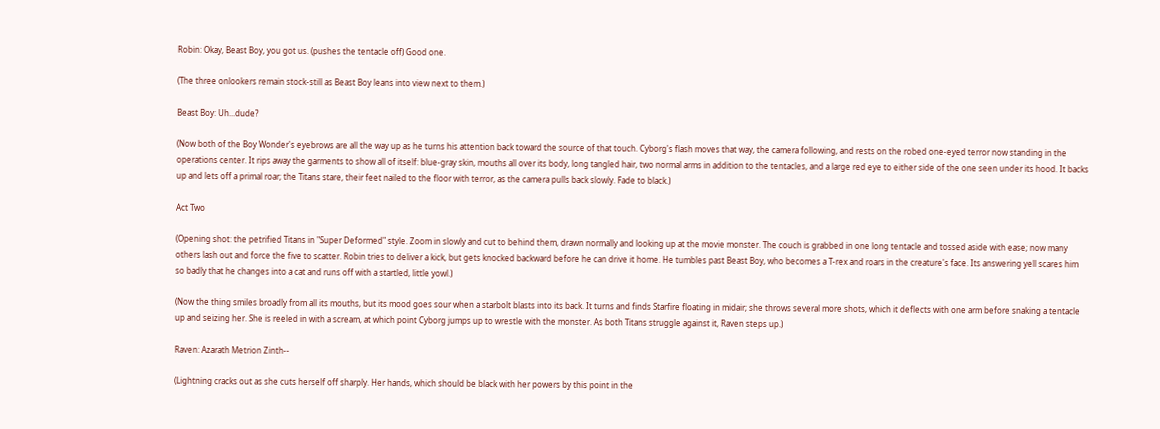Robin: Okay, Beast Boy, you got us. (pushes the tentacle off) Good one.

(The three onlookers remain stock-still as Beast Boy leans into view next to them.)

Beast Boy: Uh...dude?

(Now both of the Boy Wonder's eyebrows are all the way up as he turns his attention back toward the source of that touch. Cyborg's flash moves that way, the camera following, and rests on the robed one-eyed terror now standing in the operations center. It rips away the garments to show all of itself: blue-gray skin, mouths all over its body, long tangled hair, two normal arms in addition to the tentacles, and a large red eye to either side of the one seen under its hood. It backs up and lets off a primal roar; the Titans stare, their feet nailed to the floor with terror, as the camera pulls back slowly. Fade to black.)

Act Two

(Opening shot: the petrified Titans in "Super Deformed" style. Zoom in slowly and cut to behind them, drawn normally and looking up at the movie monster. The couch is grabbed in one long tentacle and tossed aside with ease; now many others lash out and force the five to scatter. Robin tries to deliver a kick, but gets knocked backward before he can drive it home. He tumbles past Beast Boy, who becomes a T-rex and roars in the creature's face. Its answering yell scares him so badly that he changes into a cat and runs off with a startled, little yowl.)

(Now the thing smiles broadly from all its mouths, but its mood goes sour when a starbolt blasts into its back. It turns and finds Starfire floating in midair; she throws several more shots, which it deflects with one arm before snaking a tentacle up and seizing her. She is reeled in with a scream, at which point Cyborg jumps up to wrestle with the monster. As both Titans struggle against it, Raven steps up.)

Raven: Azarath Metrion Zinth--

(Lightning cracks out as she cuts herself off sharply. Her hands, which should be black with her powers by this point in the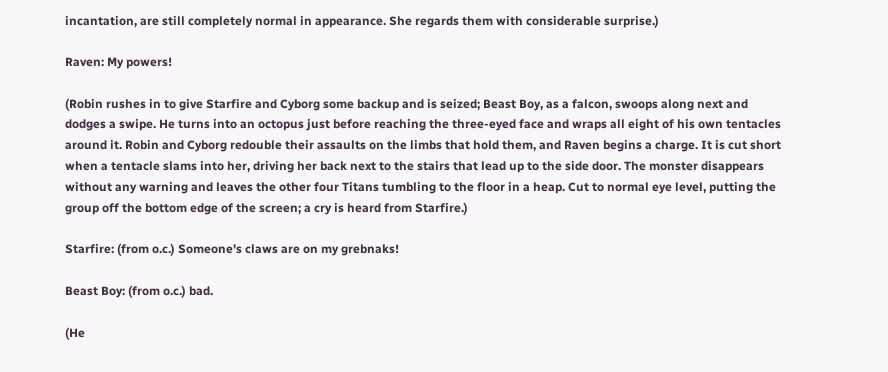incantation, are still completely normal in appearance. She regards them with considerable surprise.)

Raven: My powers!

(Robin rushes in to give Starfire and Cyborg some backup and is seized; Beast Boy, as a falcon, swoops along next and dodges a swipe. He turns into an octopus just before reaching the three-eyed face and wraps all eight of his own tentacles around it. Robin and Cyborg redouble their assaults on the limbs that hold them, and Raven begins a charge. It is cut short when a tentacle slams into her, driving her back next to the stairs that lead up to the side door. The monster disappears without any warning and leaves the other four Titans tumbling to the floor in a heap. Cut to normal eye level, putting the group off the bottom edge of the screen; a cry is heard from Starfire.)

Starfire: (from o.c.) Someone's claws are on my grebnaks!

Beast Boy: (from o.c.) bad.

(He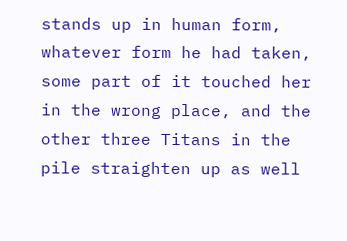stands up in human form, whatever form he had taken, some part of it touched her in the wrong place, and the other three Titans in the pile straighten up as well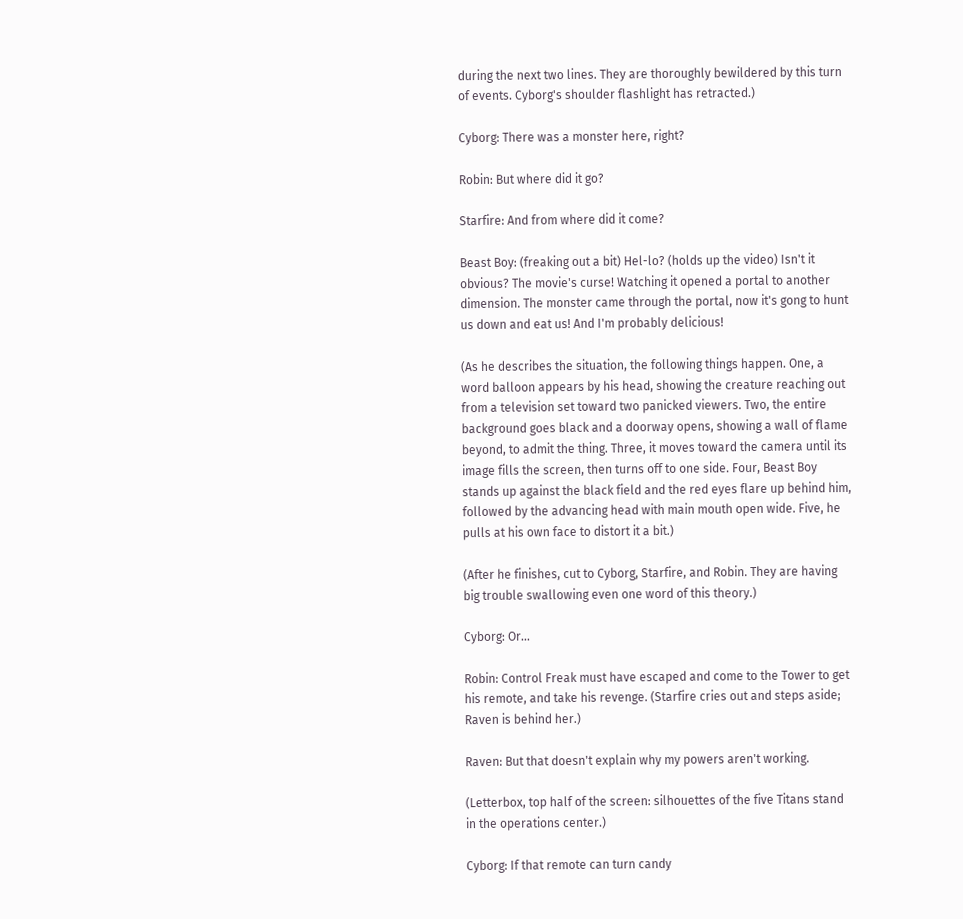during the next two lines. They are thoroughly bewildered by this turn of events. Cyborg's shoulder flashlight has retracted.)

Cyborg: There was a monster here, right?

Robin: But where did it go?

Starfire: And from where did it come?

Beast Boy: (freaking out a bit) Hel-lo? (holds up the video) Isn't it obvious? The movie's curse! Watching it opened a portal to another dimension. The monster came through the portal, now it's gong to hunt us down and eat us! And I'm probably delicious!

(As he describes the situation, the following things happen. One, a word balloon appears by his head, showing the creature reaching out from a television set toward two panicked viewers. Two, the entire background goes black and a doorway opens, showing a wall of flame beyond, to admit the thing. Three, it moves toward the camera until its image fills the screen, then turns off to one side. Four, Beast Boy stands up against the black field and the red eyes flare up behind him, followed by the advancing head with main mouth open wide. Five, he pulls at his own face to distort it a bit.)

(After he finishes, cut to Cyborg, Starfire, and Robin. They are having big trouble swallowing even one word of this theory.)

Cyborg: Or...

Robin: Control Freak must have escaped and come to the Tower to get his remote, and take his revenge. (Starfire cries out and steps aside; Raven is behind her.)

Raven: But that doesn't explain why my powers aren't working.

(Letterbox, top half of the screen: silhouettes of the five Titans stand in the operations center.)

Cyborg: If that remote can turn candy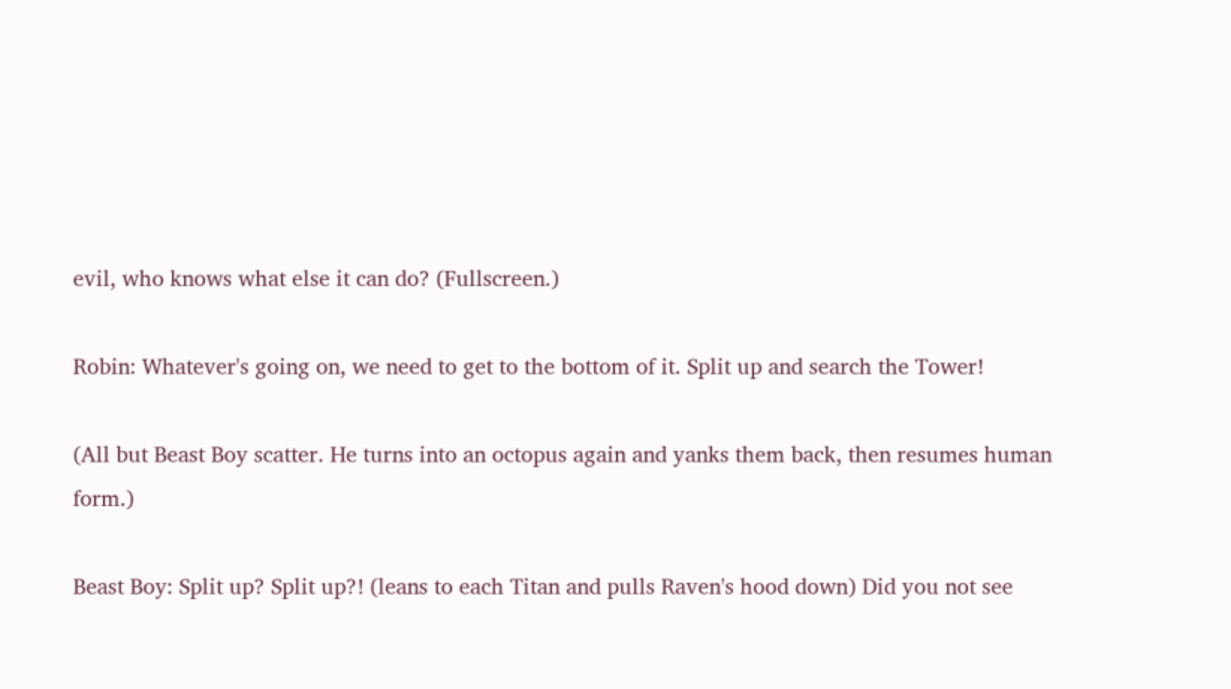evil, who knows what else it can do? (Fullscreen.)

Robin: Whatever's going on, we need to get to the bottom of it. Split up and search the Tower!

(All but Beast Boy scatter. He turns into an octopus again and yanks them back, then resumes human form.)

Beast Boy: Split up? Split up?! (leans to each Titan and pulls Raven's hood down) Did you not see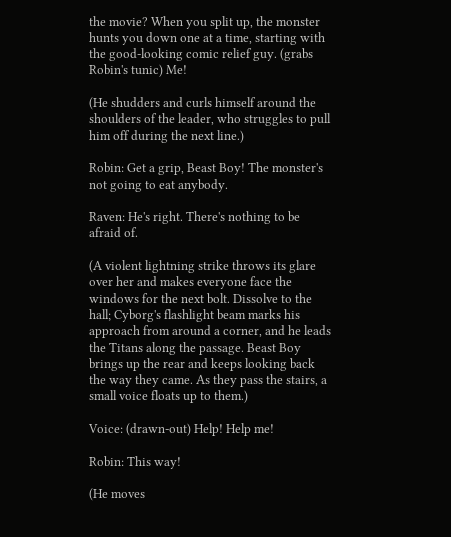the movie? When you split up, the monster hunts you down one at a time, starting with the good-looking comic relief guy. (grabs Robin's tunic) Me!

(He shudders and curls himself around the shoulders of the leader, who struggles to pull him off during the next line.)

Robin: Get a grip, Beast Boy! The monster's not going to eat anybody.

Raven: He's right. There's nothing to be afraid of.

(A violent lightning strike throws its glare over her and makes everyone face the windows for the next bolt. Dissolve to the hall; Cyborg's flashlight beam marks his approach from around a corner, and he leads the Titans along the passage. Beast Boy brings up the rear and keeps looking back the way they came. As they pass the stairs, a small voice floats up to them.)

Voice: (drawn-out) Help! Help me!

Robin: This way!

(He moves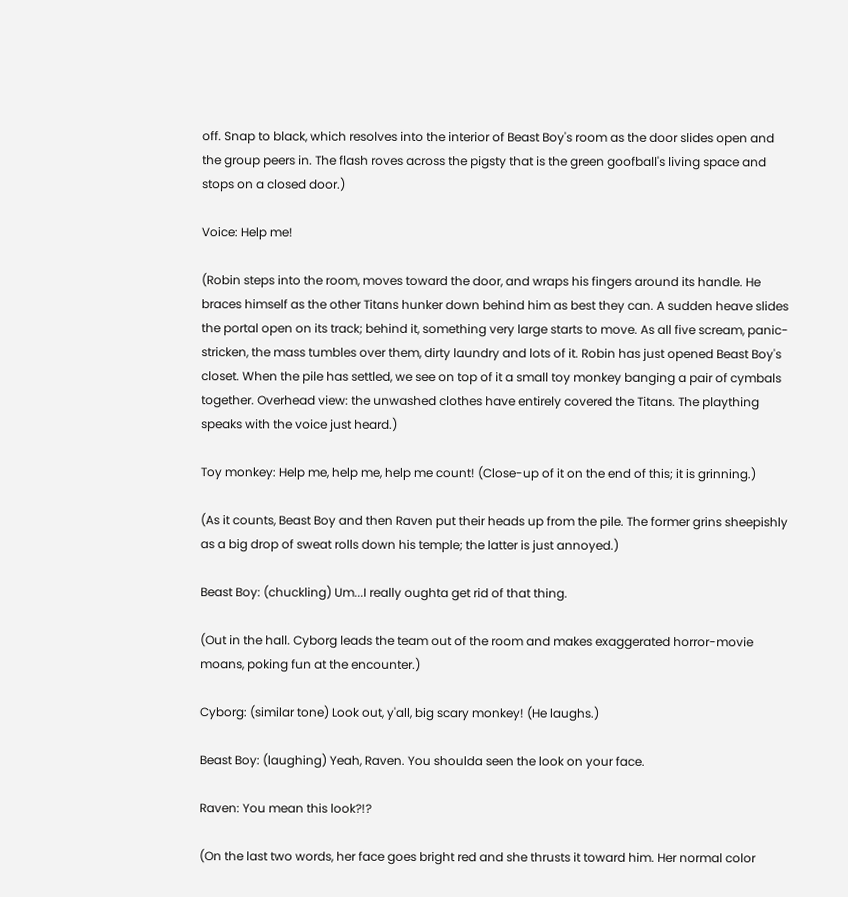off. Snap to black, which resolves into the interior of Beast Boy's room as the door slides open and the group peers in. The flash roves across the pigsty that is the green goofball's living space and stops on a closed door.)

Voice: Help me!

(Robin steps into the room, moves toward the door, and wraps his fingers around its handle. He braces himself as the other Titans hunker down behind him as best they can. A sudden heave slides the portal open on its track; behind it, something very large starts to move. As all five scream, panic-stricken, the mass tumbles over them, dirty laundry and lots of it. Robin has just opened Beast Boy's closet. When the pile has settled, we see on top of it a small toy monkey banging a pair of cymbals together. Overhead view: the unwashed clothes have entirely covered the Titans. The plaything speaks with the voice just heard.)

Toy monkey: Help me, help me, help me count! (Close-up of it on the end of this; it is grinning.)

(As it counts, Beast Boy and then Raven put their heads up from the pile. The former grins sheepishly as a big drop of sweat rolls down his temple; the latter is just annoyed.)

Beast Boy: (chuckling) Um...I really oughta get rid of that thing.

(Out in the hall. Cyborg leads the team out of the room and makes exaggerated horror-movie moans, poking fun at the encounter.)

Cyborg: (similar tone) Look out, y'all, big scary monkey! (He laughs.)

Beast Boy: (laughing) Yeah, Raven. You shoulda seen the look on your face.

Raven: You mean this look?!?

(On the last two words, her face goes bright red and she thrusts it toward him. Her normal color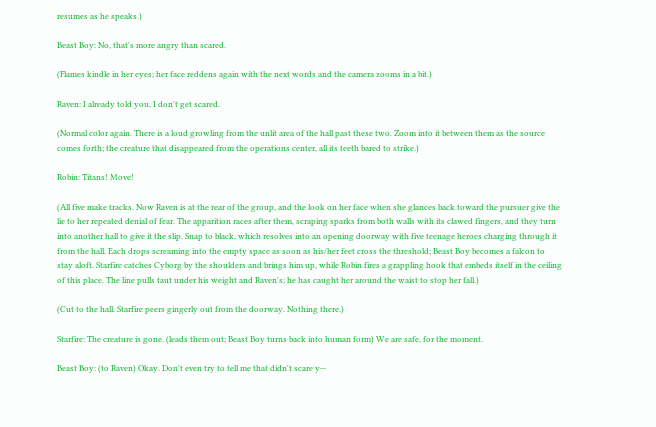resumes as he speaks.)

Beast Boy: No, that's more angry than scared.

(Flames kindle in her eyes; her face reddens again with the next words and the camera zooms in a bit.)

Raven: I already told you, I don't get scared.

(Normal color again. There is a loud growling from the unlit area of the hall past these two. Zoom into it between them as the source comes forth; the creature that disappeared from the operations center, all its teeth bared to strike.)

Robin: Titans! Move!

(All five make tracks. Now Raven is at the rear of the group, and the look on her face when she glances back toward the pursuer give the lie to her repeated denial of fear. The apparition races after them, scraping sparks from both walls with its clawed fingers, and they turn into another hall to give it the slip. Snap to black, which resolves into an opening doorway with five teenage heroes charging through it from the hall. Each drops screaming into the empty space as soon as his/her feet cross the threshold; Beast Boy becomes a falcon to stay aloft. Starfire catches Cyborg by the shoulders and brings him up, while Robin fires a grappling hook that embeds itself in the ceiling of this place. The line pulls taut under his weight and Raven's; he has caught her around the waist to stop her fall.)

(Cut to the hall. Starfire peers gingerly out from the doorway. Nothing there.)

Starfire: The creature is gone. (leads them out; Beast Boy turns back into human form) We are safe, for the moment.

Beast Boy: (to Raven) Okay. Don't even try to tell me that didn't scare y--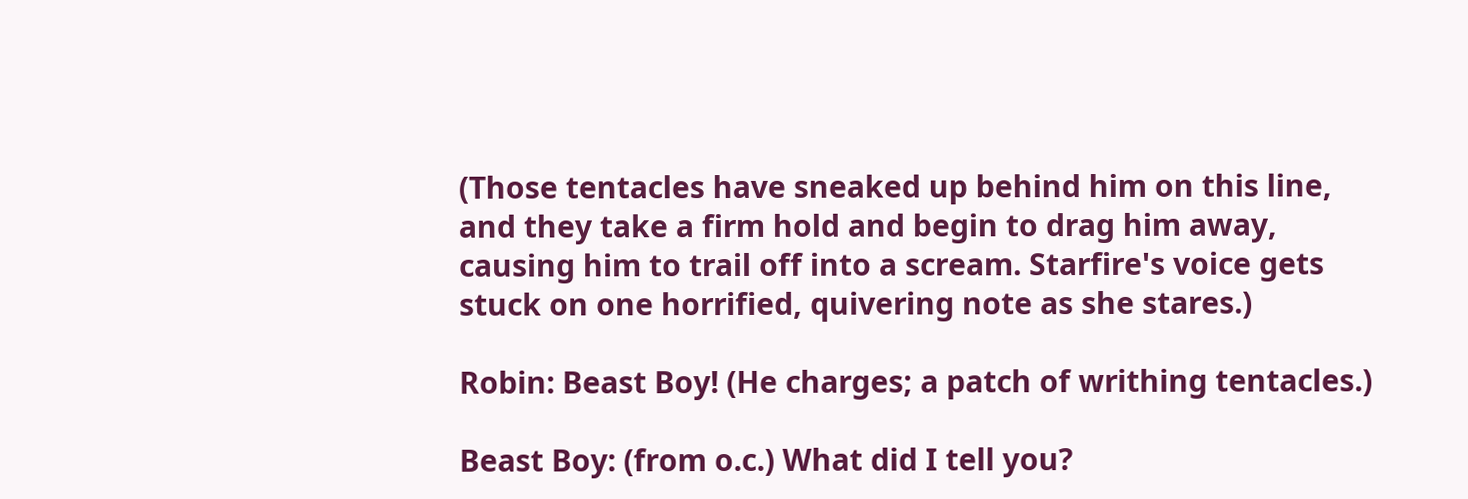(Those tentacles have sneaked up behind him on this line, and they take a firm hold and begin to drag him away, causing him to trail off into a scream. Starfire's voice gets stuck on one horrified, quivering note as she stares.)

Robin: Beast Boy! (He charges; a patch of writhing tentacles.)

Beast Boy: (from o.c.) What did I tell you?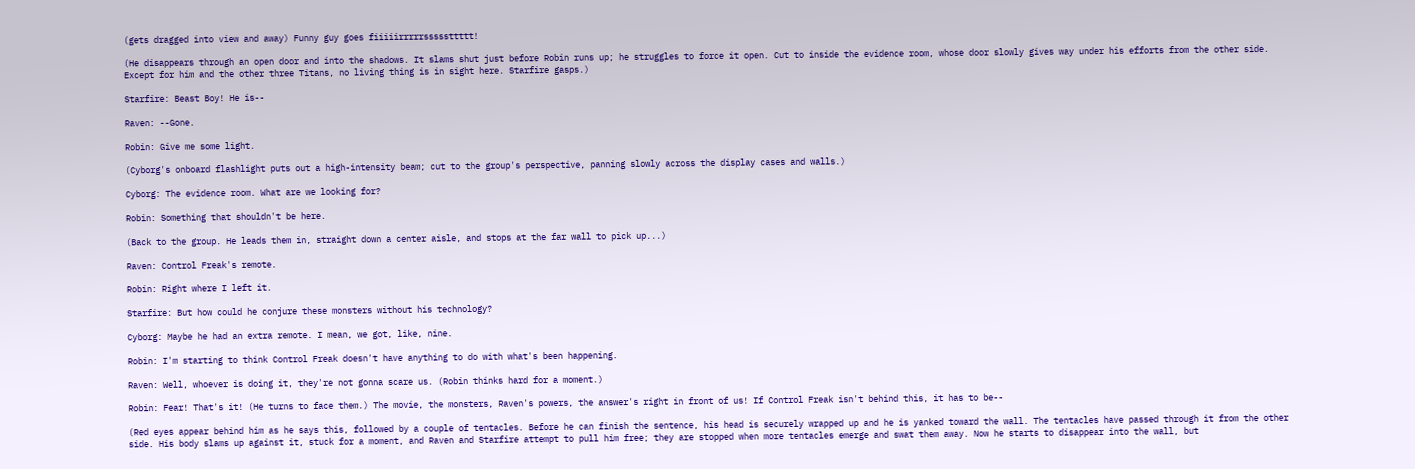(gets dragged into view and away) Funny guy goes fiiiiirrrrrsssssttttt!

(He disappears through an open door and into the shadows. It slams shut just before Robin runs up; he struggles to force it open. Cut to inside the evidence room, whose door slowly gives way under his efforts from the other side. Except for him and the other three Titans, no living thing is in sight here. Starfire gasps.)

Starfire: Beast Boy! He is--

Raven: --Gone.

Robin: Give me some light.

(Cyborg's onboard flashlight puts out a high-intensity beam; cut to the group's perspective, panning slowly across the display cases and walls.)

Cyborg: The evidence room. What are we looking for?

Robin: Something that shouldn't be here.

(Back to the group. He leads them in, straight down a center aisle, and stops at the far wall to pick up...)

Raven: Control Freak's remote.

Robin: Right where I left it.

Starfire: But how could he conjure these monsters without his technology?

Cyborg: Maybe he had an extra remote. I mean, we got, like, nine.

Robin: I'm starting to think Control Freak doesn't have anything to do with what's been happening.

Raven: Well, whoever is doing it, they're not gonna scare us. (Robin thinks hard for a moment.)

Robin: Fear! That's it! (He turns to face them.) The movie, the monsters, Raven's powers, the answer's right in front of us! If Control Freak isn't behind this, it has to be--

(Red eyes appear behind him as he says this, followed by a couple of tentacles. Before he can finish the sentence, his head is securely wrapped up and he is yanked toward the wall. The tentacles have passed through it from the other side. His body slams up against it, stuck for a moment, and Raven and Starfire attempt to pull him free; they are stopped when more tentacles emerge and swat them away. Now he starts to disappear into the wall, but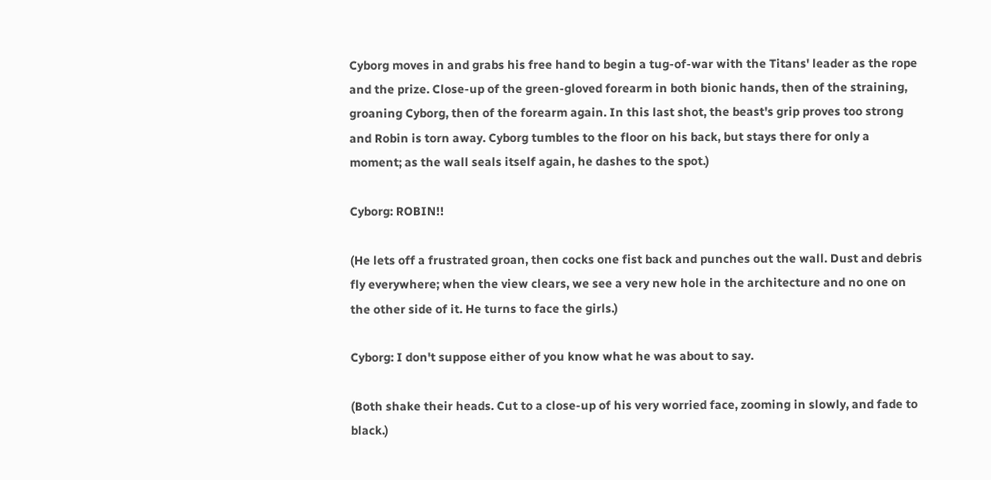Cyborg moves in and grabs his free hand to begin a tug-of-war with the Titans' leader as the rope and the prize. Close-up of the green-gloved forearm in both bionic hands, then of the straining, groaning Cyborg, then of the forearm again. In this last shot, the beast's grip proves too strong and Robin is torn away. Cyborg tumbles to the floor on his back, but stays there for only a moment; as the wall seals itself again, he dashes to the spot.)

Cyborg: ROBIN!!

(He lets off a frustrated groan, then cocks one fist back and punches out the wall. Dust and debris fly everywhere; when the view clears, we see a very new hole in the architecture and no one on the other side of it. He turns to face the girls.)

Cyborg: I don't suppose either of you know what he was about to say.

(Both shake their heads. Cut to a close-up of his very worried face, zooming in slowly, and fade to black.)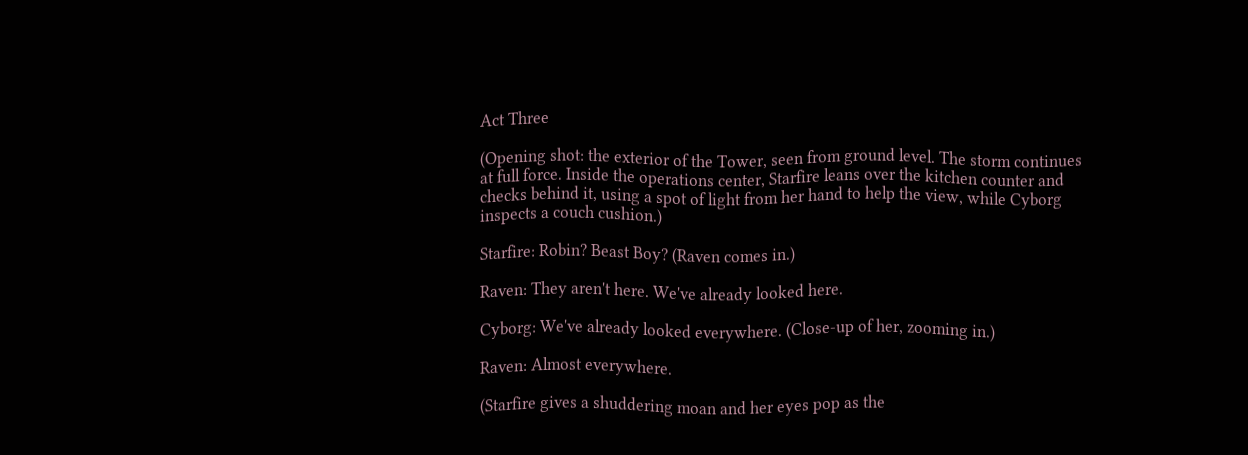Act Three

(Opening shot: the exterior of the Tower, seen from ground level. The storm continues at full force. Inside the operations center, Starfire leans over the kitchen counter and checks behind it, using a spot of light from her hand to help the view, while Cyborg inspects a couch cushion.)

Starfire: Robin? Beast Boy? (Raven comes in.)

Raven: They aren't here. We've already looked here.

Cyborg: We've already looked everywhere. (Close-up of her, zooming in.)

Raven: Almost everywhere.

(Starfire gives a shuddering moan and her eyes pop as the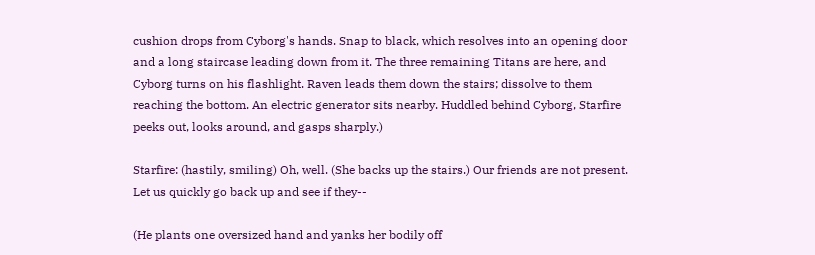cushion drops from Cyborg's hands. Snap to black, which resolves into an opening door and a long staircase leading down from it. The three remaining Titans are here, and Cyborg turns on his flashlight. Raven leads them down the stairs; dissolve to them reaching the bottom. An electric generator sits nearby. Huddled behind Cyborg, Starfire peeks out, looks around, and gasps sharply.)

Starfire: (hastily, smiling) Oh, well. (She backs up the stairs.) Our friends are not present. Let us quickly go back up and see if they--

(He plants one oversized hand and yanks her bodily off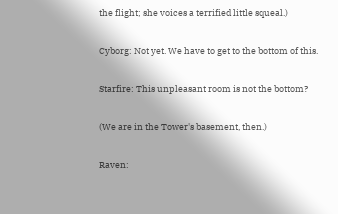the flight; she voices a terrified little squeal.)

Cyborg: Not yet. We have to get to the bottom of this.

Starfire: This unpleasant room is not the bottom?

(We are in the Tower's basement, then.)

Raven: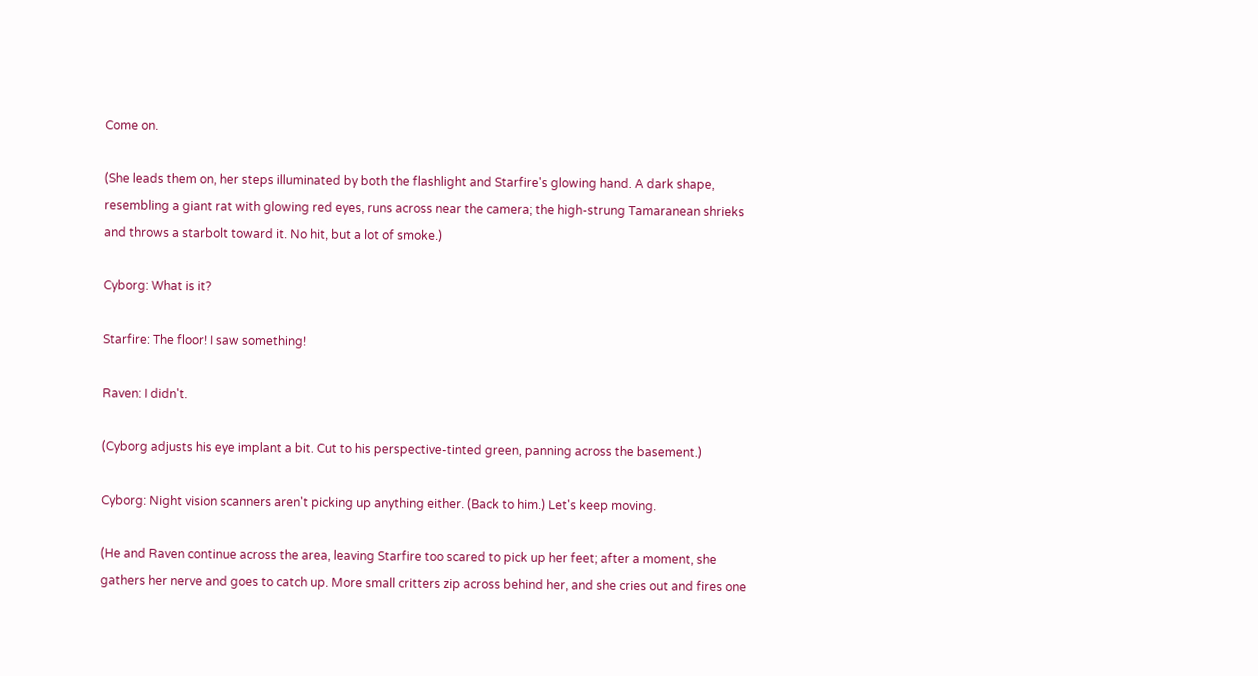Come on.

(She leads them on, her steps illuminated by both the flashlight and Starfire's glowing hand. A dark shape, resembling a giant rat with glowing red eyes, runs across near the camera; the high-strung Tamaranean shrieks and throws a starbolt toward it. No hit, but a lot of smoke.)

Cyborg: What is it?

Starfire: The floor! I saw something!

Raven: I didn't.

(Cyborg adjusts his eye implant a bit. Cut to his perspective-tinted green, panning across the basement.)

Cyborg: Night vision scanners aren't picking up anything either. (Back to him.) Let's keep moving.

(He and Raven continue across the area, leaving Starfire too scared to pick up her feet; after a moment, she gathers her nerve and goes to catch up. More small critters zip across behind her, and she cries out and fires one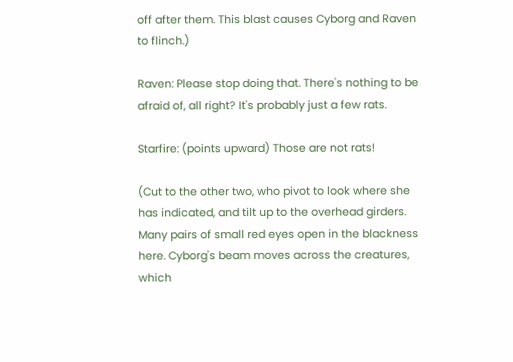off after them. This blast causes Cyborg and Raven to flinch.)

Raven: Please stop doing that. There's nothing to be afraid of, all right? It's probably just a few rats.

Starfire: (points upward) Those are not rats!

(Cut to the other two, who pivot to look where she has indicated, and tilt up to the overhead girders. Many pairs of small red eyes open in the blackness here. Cyborg's beam moves across the creatures, which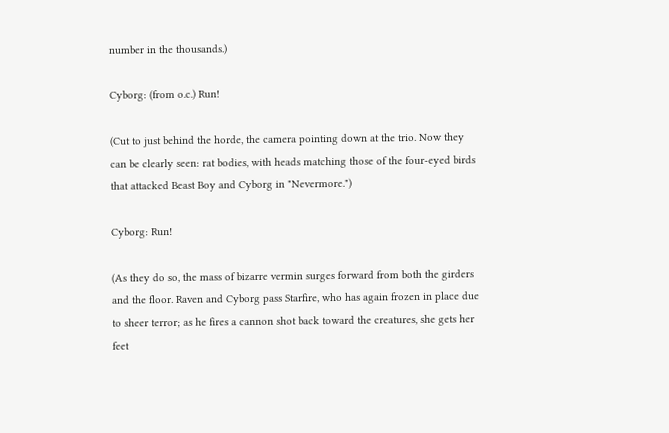number in the thousands.)

Cyborg: (from o.c.) Run!

(Cut to just behind the horde, the camera pointing down at the trio. Now they can be clearly seen: rat bodies, with heads matching those of the four-eyed birds that attacked Beast Boy and Cyborg in "Nevermore.")

Cyborg: Run!

(As they do so, the mass of bizarre vermin surges forward from both the girders and the floor. Raven and Cyborg pass Starfire, who has again frozen in place due to sheer terror; as he fires a cannon shot back toward the creatures, she gets her feet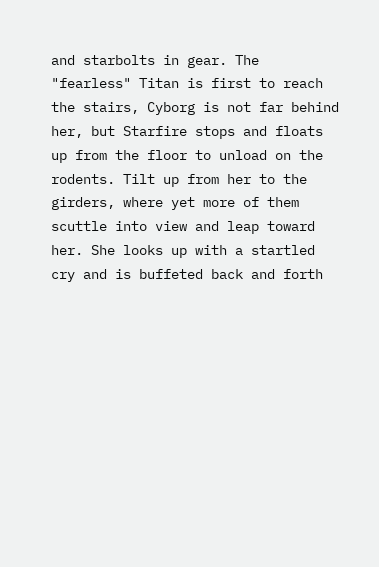and starbolts in gear. The "fearless" Titan is first to reach the stairs, Cyborg is not far behind her, but Starfire stops and floats up from the floor to unload on the rodents. Tilt up from her to the girders, where yet more of them scuttle into view and leap toward her. She looks up with a startled cry and is buffeted back and forth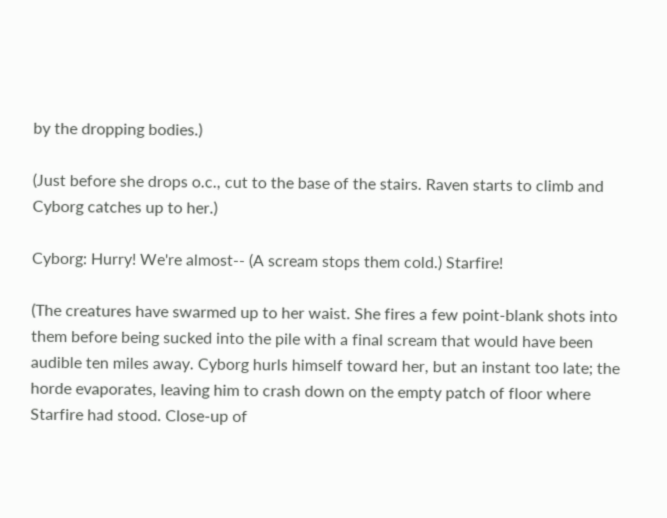by the dropping bodies.)

(Just before she drops o.c., cut to the base of the stairs. Raven starts to climb and Cyborg catches up to her.)

Cyborg: Hurry! We're almost-- (A scream stops them cold.) Starfire!

(The creatures have swarmed up to her waist. She fires a few point-blank shots into them before being sucked into the pile with a final scream that would have been audible ten miles away. Cyborg hurls himself toward her, but an instant too late; the horde evaporates, leaving him to crash down on the empty patch of floor where Starfire had stood. Close-up of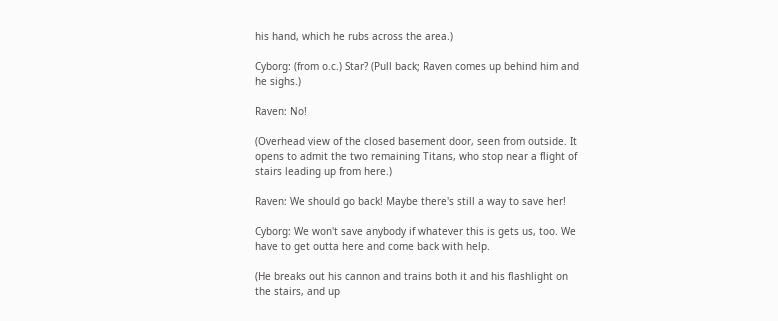his hand, which he rubs across the area.)

Cyborg: (from o.c.) Star? (Pull back; Raven comes up behind him and he sighs.)

Raven: No!

(Overhead view of the closed basement door, seen from outside. It opens to admit the two remaining Titans, who stop near a flight of stairs leading up from here.)

Raven: We should go back! Maybe there's still a way to save her!

Cyborg: We won't save anybody if whatever this is gets us, too. We have to get outta here and come back with help.

(He breaks out his cannon and trains both it and his flashlight on the stairs, and up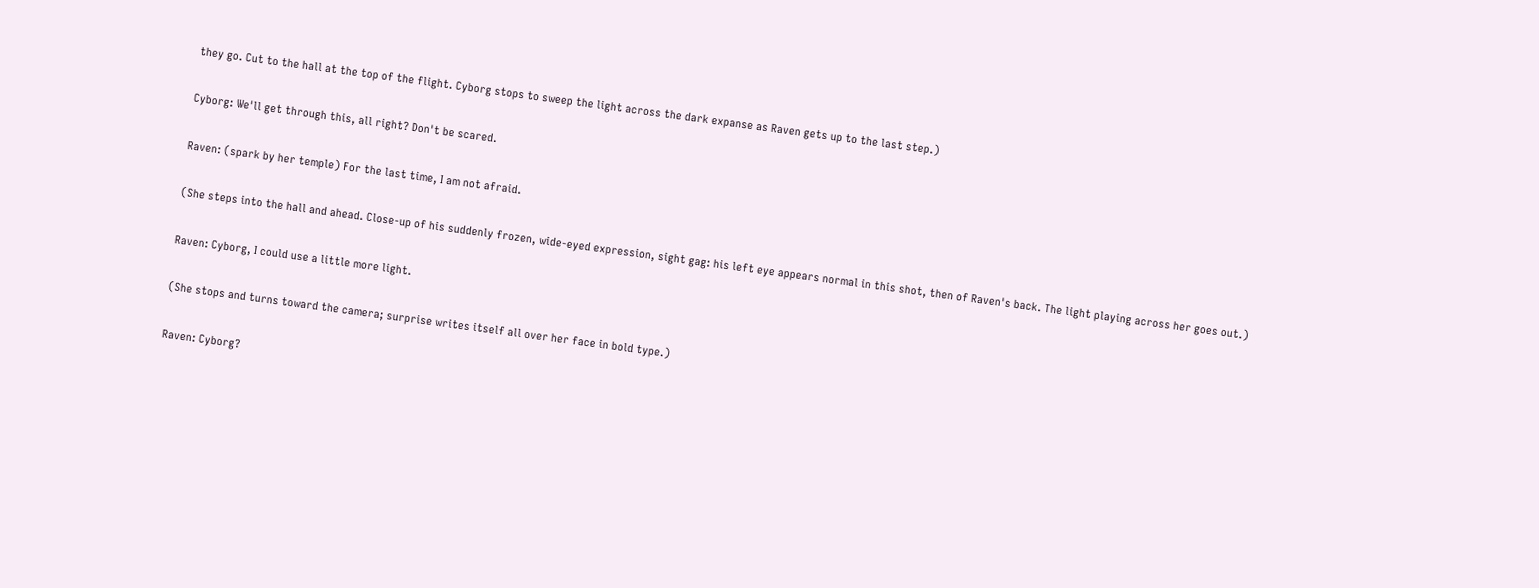they go. Cut to the hall at the top of the flight. Cyborg stops to sweep the light across the dark expanse as Raven gets up to the last step.)

Cyborg: We'll get through this, all right? Don't be scared.

Raven: (spark by her temple) For the last time, I am not afraid.

(She steps into the hall and ahead. Close-up of his suddenly frozen, wide-eyed expression, sight gag: his left eye appears normal in this shot, then of Raven's back. The light playing across her goes out.)

Raven: Cyborg, I could use a little more light.

(She stops and turns toward the camera; surprise writes itself all over her face in bold type.)

Raven: Cyborg?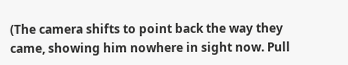(The camera shifts to point back the way they came, showing him nowhere in sight now. Pull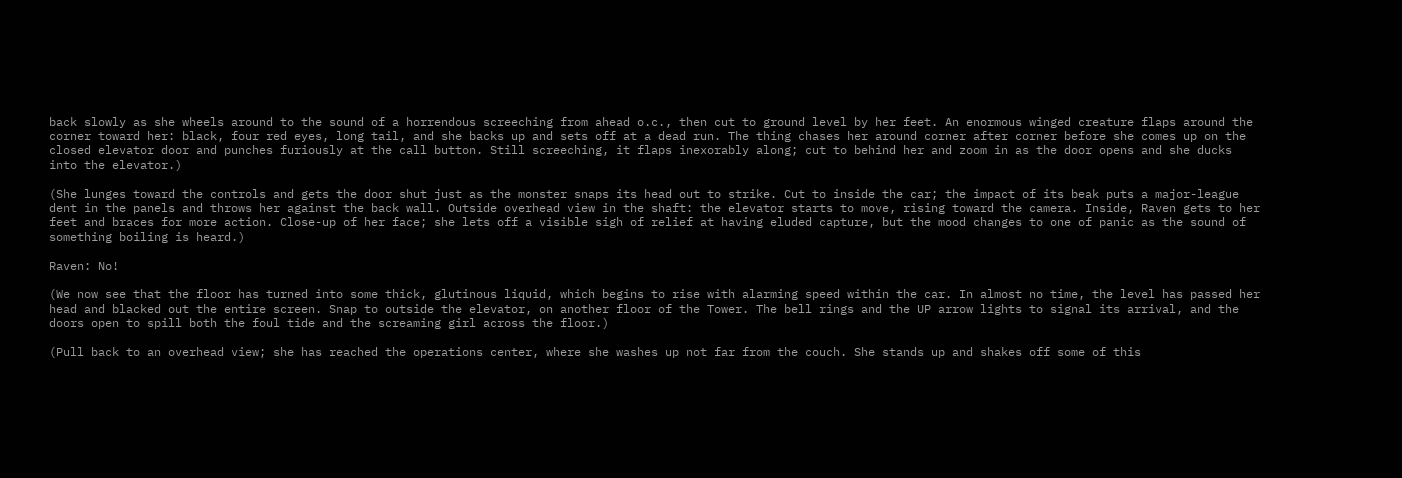back slowly as she wheels around to the sound of a horrendous screeching from ahead o.c., then cut to ground level by her feet. An enormous winged creature flaps around the corner toward her: black, four red eyes, long tail, and she backs up and sets off at a dead run. The thing chases her around corner after corner before she comes up on the closed elevator door and punches furiously at the call button. Still screeching, it flaps inexorably along; cut to behind her and zoom in as the door opens and she ducks into the elevator.)

(She lunges toward the controls and gets the door shut just as the monster snaps its head out to strike. Cut to inside the car; the impact of its beak puts a major-league dent in the panels and throws her against the back wall. Outside overhead view in the shaft: the elevator starts to move, rising toward the camera. Inside, Raven gets to her feet and braces for more action. Close-up of her face; she lets off a visible sigh of relief at having eluded capture, but the mood changes to one of panic as the sound of something boiling is heard.)

Raven: No!

(We now see that the floor has turned into some thick, glutinous liquid, which begins to rise with alarming speed within the car. In almost no time, the level has passed her head and blacked out the entire screen. Snap to outside the elevator, on another floor of the Tower. The bell rings and the UP arrow lights to signal its arrival, and the doors open to spill both the foul tide and the screaming girl across the floor.)

(Pull back to an overhead view; she has reached the operations center, where she washes up not far from the couch. She stands up and shakes off some of this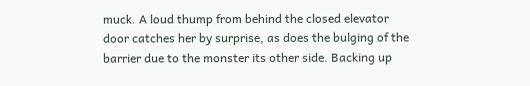muck. A loud thump from behind the closed elevator door catches her by surprise, as does the bulging of the barrier due to the monster its other side. Backing up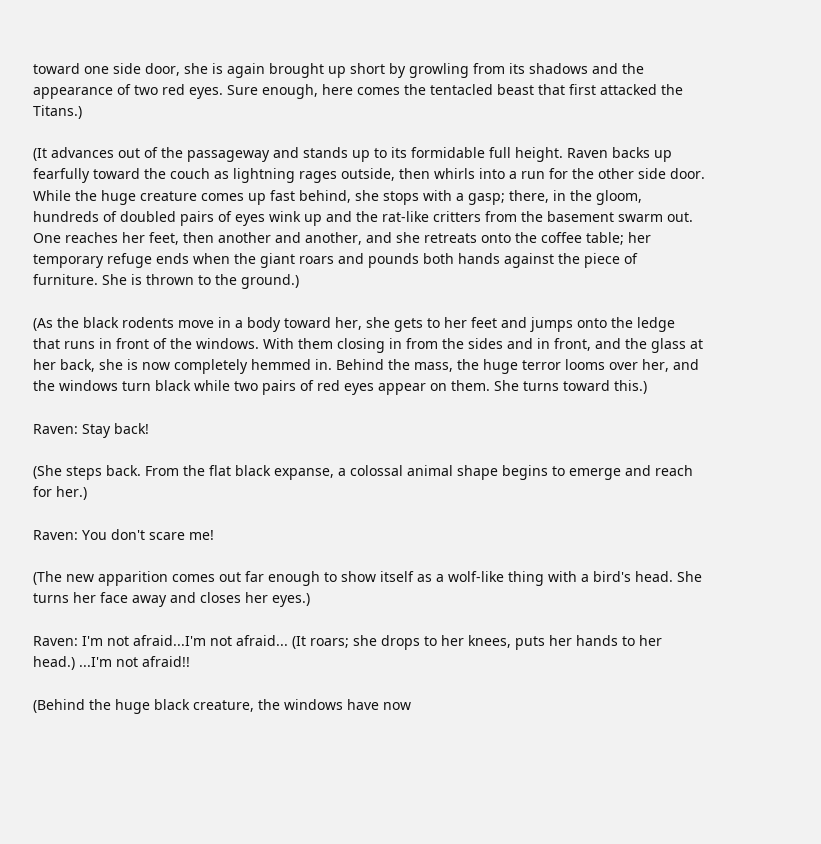toward one side door, she is again brought up short by growling from its shadows and the appearance of two red eyes. Sure enough, here comes the tentacled beast that first attacked the Titans.)

(It advances out of the passageway and stands up to its formidable full height. Raven backs up fearfully toward the couch as lightning rages outside, then whirls into a run for the other side door. While the huge creature comes up fast behind, she stops with a gasp; there, in the gloom, hundreds of doubled pairs of eyes wink up and the rat-like critters from the basement swarm out. One reaches her feet, then another and another, and she retreats onto the coffee table; her temporary refuge ends when the giant roars and pounds both hands against the piece of furniture. She is thrown to the ground.)

(As the black rodents move in a body toward her, she gets to her feet and jumps onto the ledge that runs in front of the windows. With them closing in from the sides and in front, and the glass at her back, she is now completely hemmed in. Behind the mass, the huge terror looms over her, and the windows turn black while two pairs of red eyes appear on them. She turns toward this.)

Raven: Stay back!

(She steps back. From the flat black expanse, a colossal animal shape begins to emerge and reach for her.)

Raven: You don't scare me!

(The new apparition comes out far enough to show itself as a wolf-like thing with a bird's head. She turns her face away and closes her eyes.)

Raven: I'm not afraid...I'm not afraid... (It roars; she drops to her knees, puts her hands to her head.) ...I'm not afraid!!

(Behind the huge black creature, the windows have now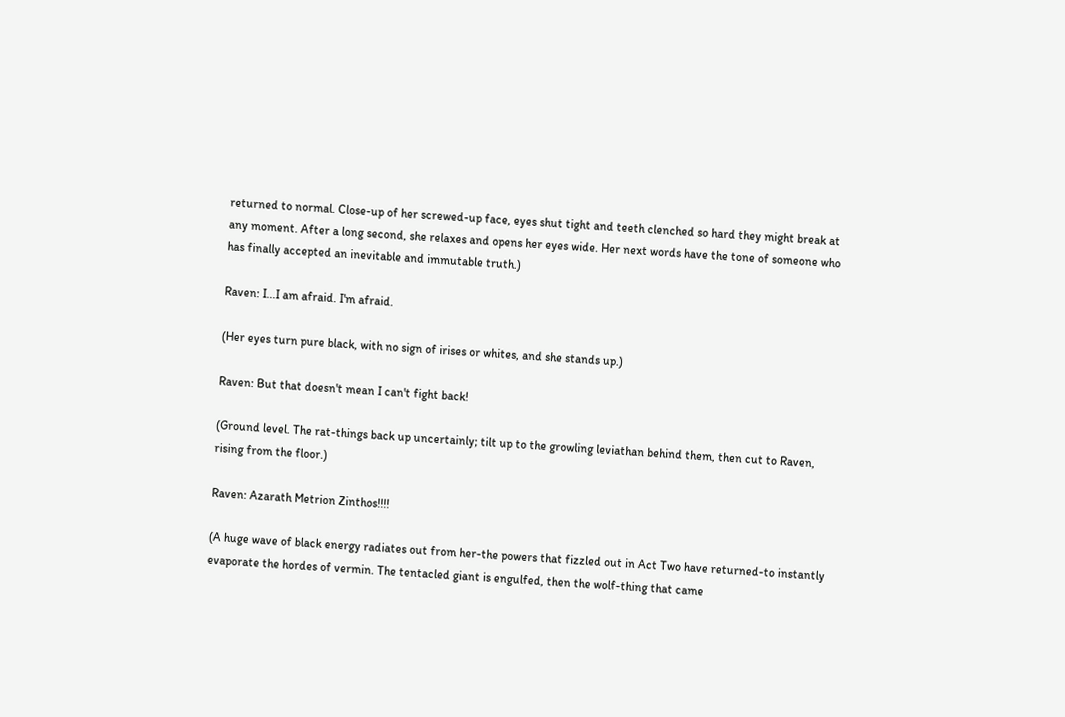returned to normal. Close-up of her screwed-up face, eyes shut tight and teeth clenched so hard they might break at any moment. After a long second, she relaxes and opens her eyes wide. Her next words have the tone of someone who has finally accepted an inevitable and immutable truth.)

Raven: I...I am afraid. I'm afraid.

(Her eyes turn pure black, with no sign of irises or whites, and she stands up.)

Raven: But that doesn't mean I can't fight back!

(Ground level. The rat-things back up uncertainly; tilt up to the growling leviathan behind them, then cut to Raven, rising from the floor.)

Raven: Azarath Metrion Zinthos!!!!

(A huge wave of black energy radiates out from her-the powers that fizzled out in Act Two have returned-to instantly evaporate the hordes of vermin. The tentacled giant is engulfed, then the wolf-thing that came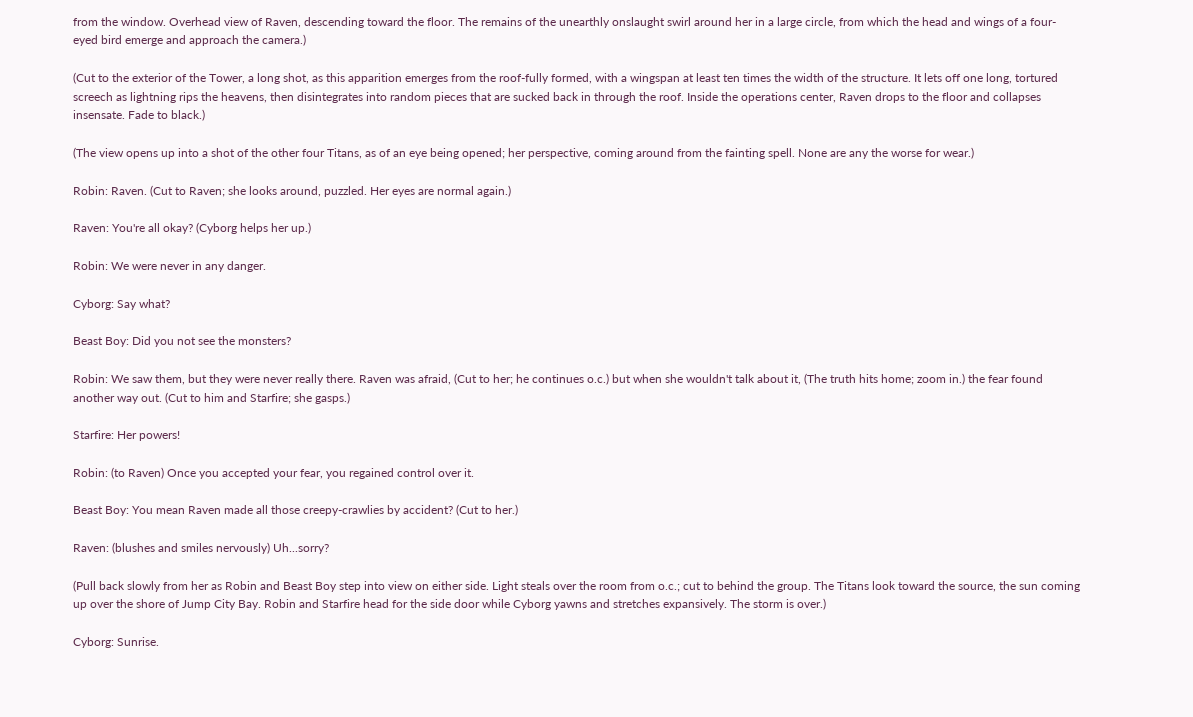from the window. Overhead view of Raven, descending toward the floor. The remains of the unearthly onslaught swirl around her in a large circle, from which the head and wings of a four-eyed bird emerge and approach the camera.)

(Cut to the exterior of the Tower, a long shot, as this apparition emerges from the roof-fully formed, with a wingspan at least ten times the width of the structure. It lets off one long, tortured screech as lightning rips the heavens, then disintegrates into random pieces that are sucked back in through the roof. Inside the operations center, Raven drops to the floor and collapses insensate. Fade to black.)

(The view opens up into a shot of the other four Titans, as of an eye being opened; her perspective, coming around from the fainting spell. None are any the worse for wear.)

Robin: Raven. (Cut to Raven; she looks around, puzzled. Her eyes are normal again.)

Raven: You're all okay? (Cyborg helps her up.)

Robin: We were never in any danger.

Cyborg: Say what?

Beast Boy: Did you not see the monsters?

Robin: We saw them, but they were never really there. Raven was afraid, (Cut to her; he continues o.c.) but when she wouldn't talk about it, (The truth hits home; zoom in.) the fear found another way out. (Cut to him and Starfire; she gasps.)

Starfire: Her powers!

Robin: (to Raven) Once you accepted your fear, you regained control over it.

Beast Boy: You mean Raven made all those creepy-crawlies by accident? (Cut to her.)

Raven: (blushes and smiles nervously) Uh...sorry?

(Pull back slowly from her as Robin and Beast Boy step into view on either side. Light steals over the room from o.c.; cut to behind the group. The Titans look toward the source, the sun coming up over the shore of Jump City Bay. Robin and Starfire head for the side door while Cyborg yawns and stretches expansively. The storm is over.)

Cyborg: Sunrise.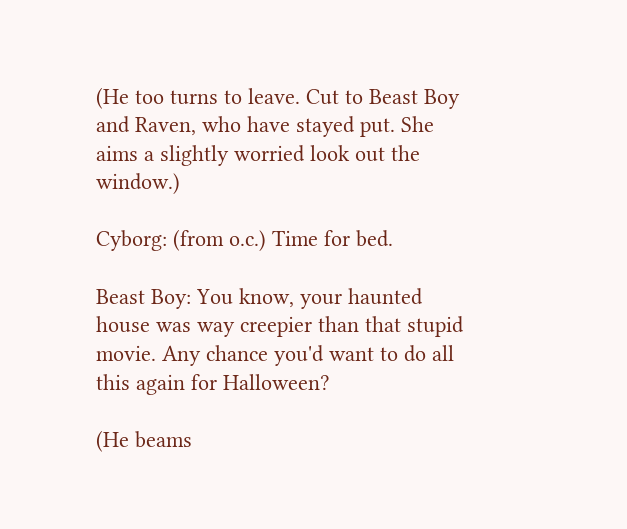(He too turns to leave. Cut to Beast Boy and Raven, who have stayed put. She aims a slightly worried look out the window.)

Cyborg: (from o.c.) Time for bed.

Beast Boy: You know, your haunted house was way creepier than that stupid movie. Any chance you'd want to do all this again for Halloween?

(He beams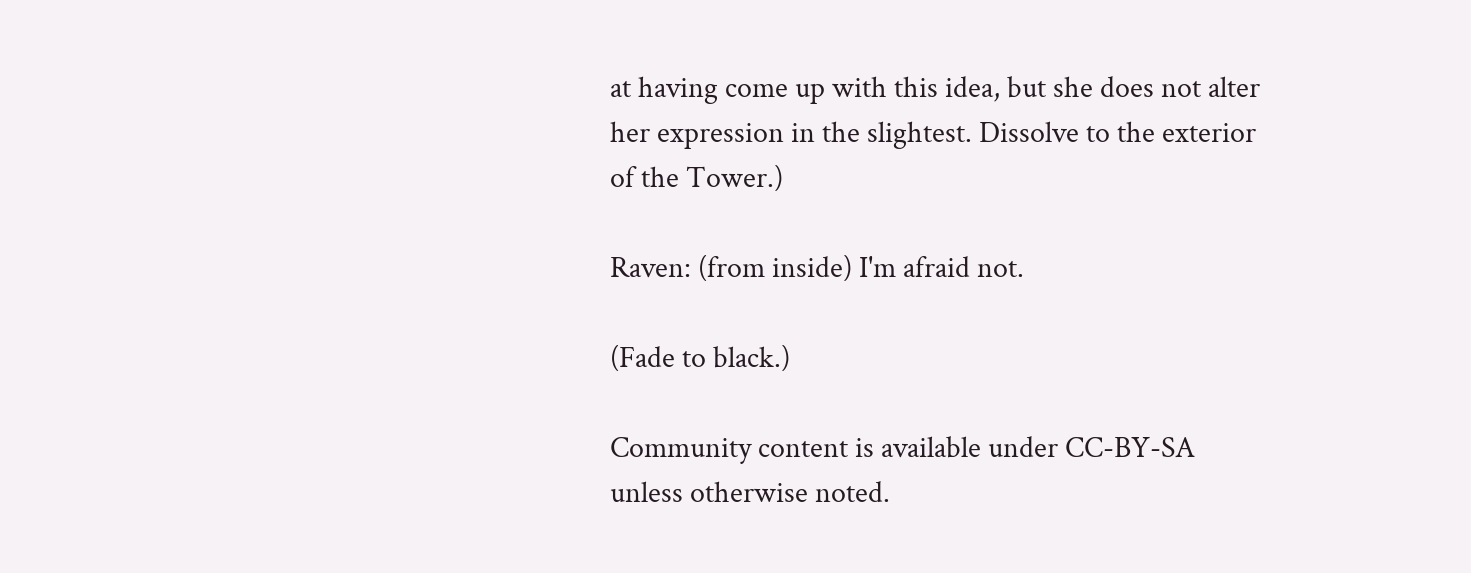at having come up with this idea, but she does not alter her expression in the slightest. Dissolve to the exterior of the Tower.)

Raven: (from inside) I'm afraid not.

(Fade to black.)

Community content is available under CC-BY-SA unless otherwise noted.